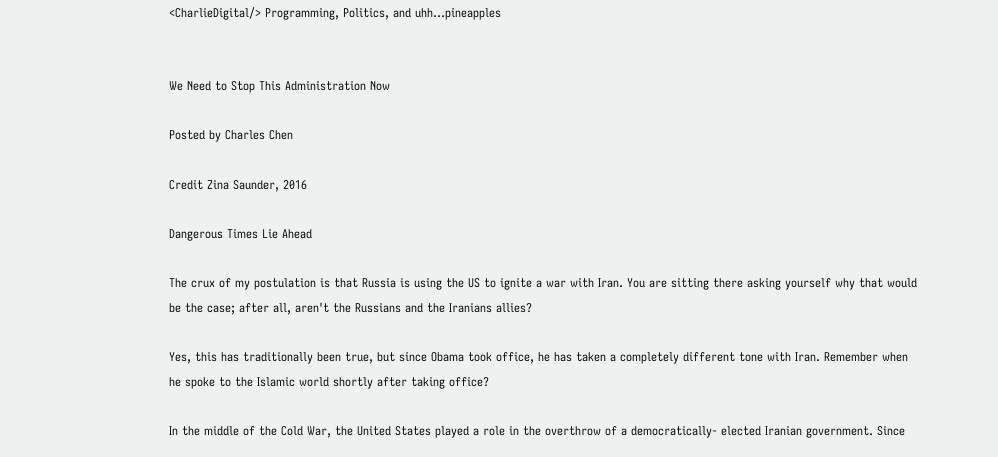<CharlieDigital/> Programming, Politics, and uhh…pineapples


We Need to Stop This Administration Now

Posted by Charles Chen

Credit Zina Saunder, 2016

Dangerous Times Lie Ahead

The crux of my postulation is that Russia is using the US to ignite a war with Iran. You are sitting there asking yourself why that would be the case; after all, aren't the Russians and the Iranians allies?

Yes, this has traditionally been true, but since Obama took office, he has taken a completely different tone with Iran. Remember when he spoke to the Islamic world shortly after taking office?

In the middle of the Cold War, the United States played a role in the overthrow of a democratically- elected Iranian government. Since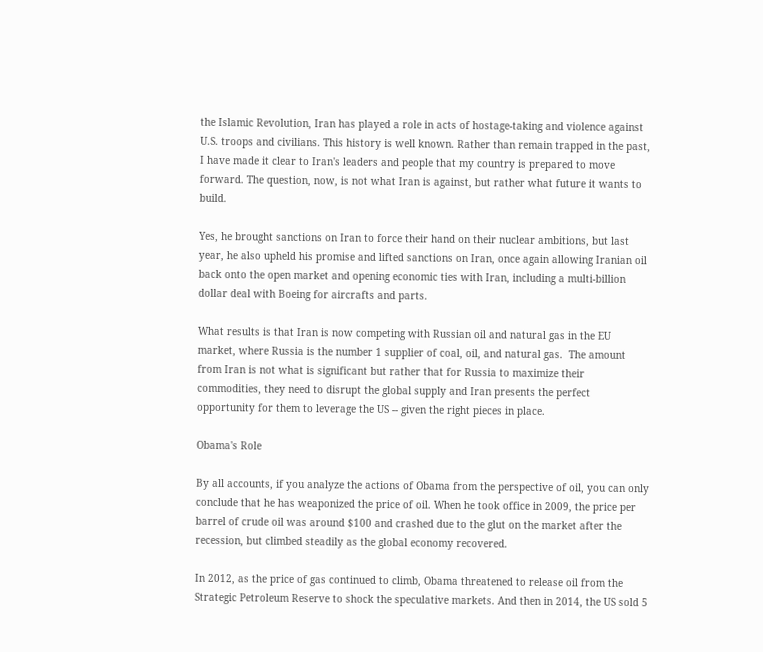the Islamic Revolution, Iran has played a role in acts of hostage-taking and violence against U.S. troops and civilians. This history is well known. Rather than remain trapped in the past, I have made it clear to Iran's leaders and people that my country is prepared to move forward. The question, now, is not what Iran is against, but rather what future it wants to build.

Yes, he brought sanctions on Iran to force their hand on their nuclear ambitions, but last year, he also upheld his promise and lifted sanctions on Iran, once again allowing Iranian oil back onto the open market and opening economic ties with Iran, including a multi-billion dollar deal with Boeing for aircrafts and parts.

What results is that Iran is now competing with Russian oil and natural gas in the EU market, where Russia is the number 1 supplier of coal, oil, and natural gas.  The amount from Iran is not what is significant but rather that for Russia to maximize their commodities, they need to disrupt the global supply and Iran presents the perfect opportunity for them to leverage the US -- given the right pieces in place.

Obama's Role

By all accounts, if you analyze the actions of Obama from the perspective of oil, you can only conclude that he has weaponized the price of oil. When he took office in 2009, the price per barrel of crude oil was around $100 and crashed due to the glut on the market after the recession, but climbed steadily as the global economy recovered.

In 2012, as the price of gas continued to climb, Obama threatened to release oil from the Strategic Petroleum Reserve to shock the speculative markets. And then in 2014, the US sold 5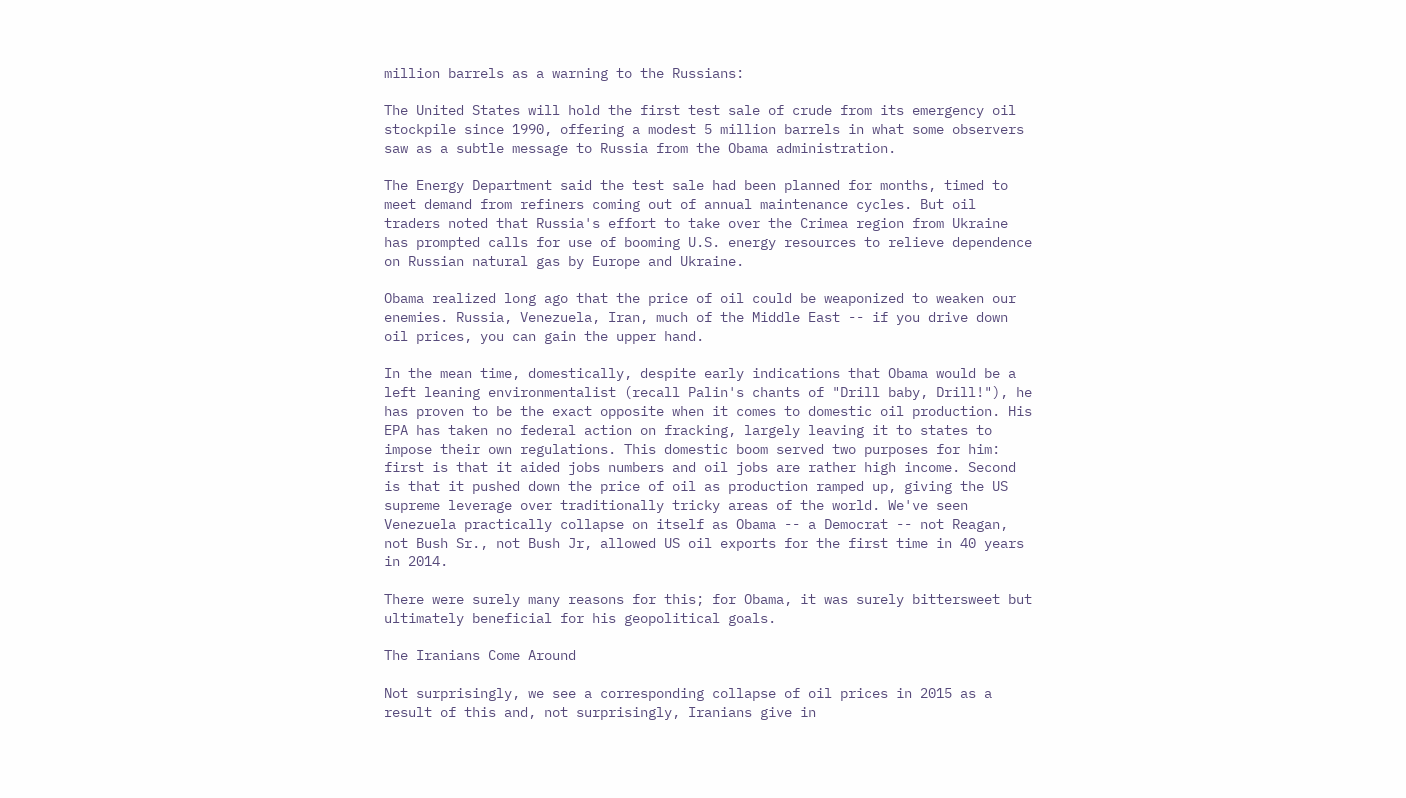million barrels as a warning to the Russians:

The United States will hold the first test sale of crude from its emergency oil stockpile since 1990, offering a modest 5 million barrels in what some observers saw as a subtle message to Russia from the Obama administration.

The Energy Department said the test sale had been planned for months, timed to meet demand from refiners coming out of annual maintenance cycles. But oil traders noted that Russia's effort to take over the Crimea region from Ukraine has prompted calls for use of booming U.S. energy resources to relieve dependence on Russian natural gas by Europe and Ukraine.

Obama realized long ago that the price of oil could be weaponized to weaken our enemies. Russia, Venezuela, Iran, much of the Middle East -- if you drive down oil prices, you can gain the upper hand.

In the mean time, domestically, despite early indications that Obama would be a left leaning environmentalist (recall Palin's chants of "Drill baby, Drill!"), he has proven to be the exact opposite when it comes to domestic oil production. His EPA has taken no federal action on fracking, largely leaving it to states to impose their own regulations. This domestic boom served two purposes for him: first is that it aided jobs numbers and oil jobs are rather high income. Second is that it pushed down the price of oil as production ramped up, giving the US supreme leverage over traditionally tricky areas of the world. We've seen Venezuela practically collapse on itself as Obama -- a Democrat -- not Reagan, not Bush Sr., not Bush Jr, allowed US oil exports for the first time in 40 years in 2014.

There were surely many reasons for this; for Obama, it was surely bittersweet but ultimately beneficial for his geopolitical goals.

The Iranians Come Around

Not surprisingly, we see a corresponding collapse of oil prices in 2015 as a result of this and, not surprisingly, Iranians give in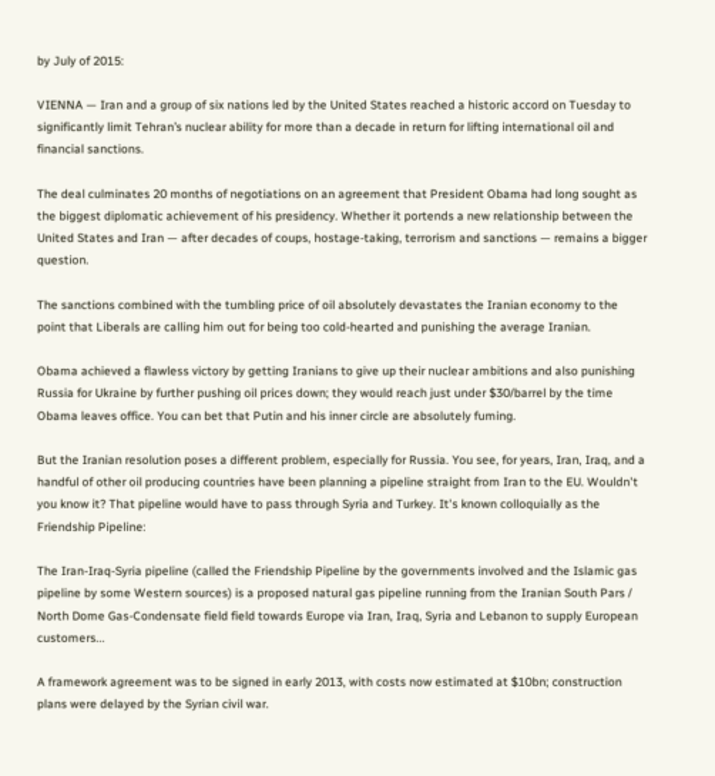by July of 2015:

VIENNA — Iran and a group of six nations led by the United States reached a historic accord on Tuesday to significantly limit Tehran’s nuclear ability for more than a decade in return for lifting international oil and financial sanctions.

The deal culminates 20 months of negotiations on an agreement that President Obama had long sought as the biggest diplomatic achievement of his presidency. Whether it portends a new relationship between the United States and Iran — after decades of coups, hostage-taking, terrorism and sanctions — remains a bigger question.

The sanctions combined with the tumbling price of oil absolutely devastates the Iranian economy to the point that Liberals are calling him out for being too cold-hearted and punishing the average Iranian.

Obama achieved a flawless victory by getting Iranians to give up their nuclear ambitions and also punishing Russia for Ukraine by further pushing oil prices down; they would reach just under $30/barrel by the time Obama leaves office. You can bet that Putin and his inner circle are absolutely fuming.

But the Iranian resolution poses a different problem, especially for Russia. You see, for years, Iran, Iraq, and a handful of other oil producing countries have been planning a pipeline straight from Iran to the EU. Wouldn't you know it? That pipeline would have to pass through Syria and Turkey. It's known colloquially as the Friendship Pipeline:

The Iran-Iraq-Syria pipeline (called the Friendship Pipeline by the governments involved and the Islamic gas pipeline by some Western sources) is a proposed natural gas pipeline running from the Iranian South Pars / North Dome Gas-Condensate field field towards Europe via Iran, Iraq, Syria and Lebanon to supply European customers...

A framework agreement was to be signed in early 2013, with costs now estimated at $10bn; construction plans were delayed by the Syrian civil war.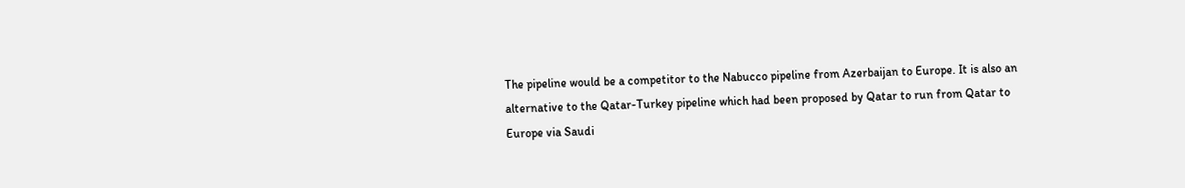The pipeline would be a competitor to the Nabucco pipeline from Azerbaijan to Europe. It is also an alternative to the Qatar-Turkey pipeline which had been proposed by Qatar to run from Qatar to Europe via Saudi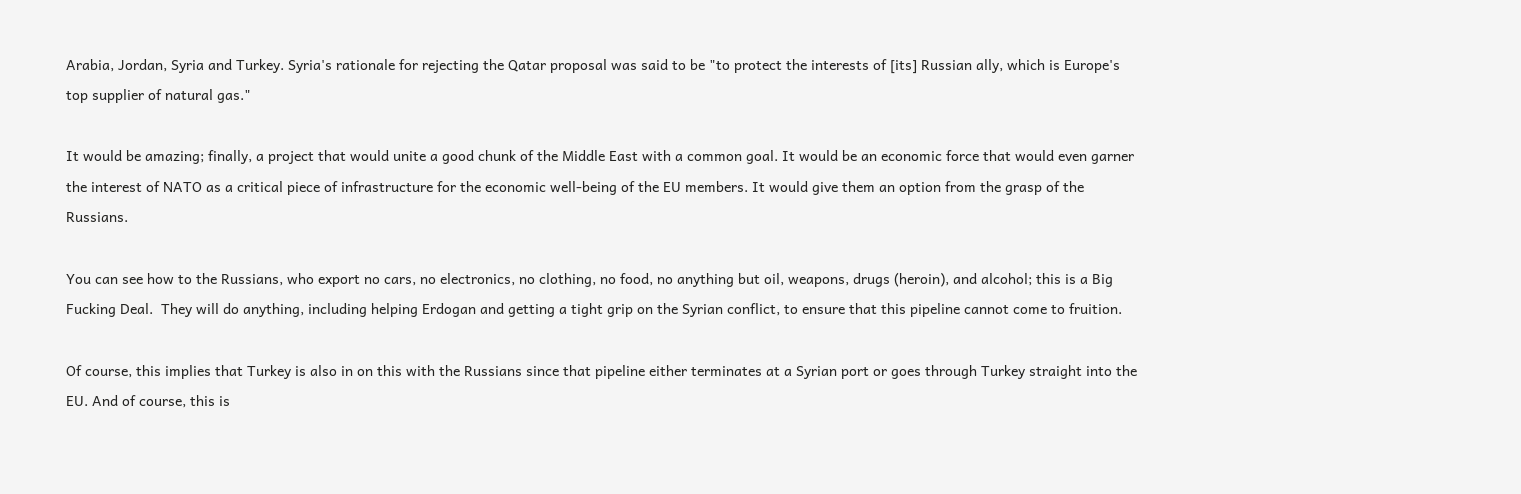Arabia, Jordan, Syria and Turkey. Syria's rationale for rejecting the Qatar proposal was said to be "to protect the interests of [its] Russian ally, which is Europe's top supplier of natural gas."

It would be amazing; finally, a project that would unite a good chunk of the Middle East with a common goal. It would be an economic force that would even garner the interest of NATO as a critical piece of infrastructure for the economic well-being of the EU members. It would give them an option from the grasp of the Russians.

You can see how to the Russians, who export no cars, no electronics, no clothing, no food, no anything but oil, weapons, drugs (heroin), and alcohol; this is a Big Fucking Deal.  They will do anything, including helping Erdogan and getting a tight grip on the Syrian conflict, to ensure that this pipeline cannot come to fruition.

Of course, this implies that Turkey is also in on this with the Russians since that pipeline either terminates at a Syrian port or goes through Turkey straight into the EU. And of course, this is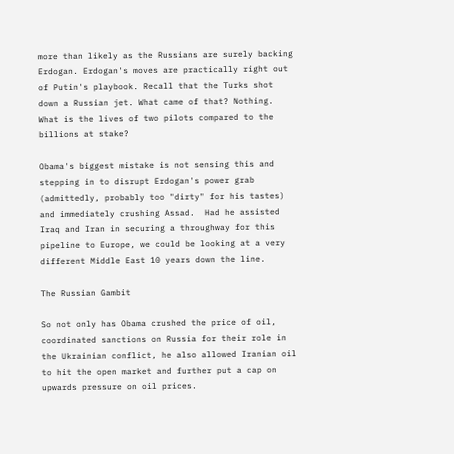more than likely as the Russians are surely backing Erdogan. Erdogan's moves are practically right out of Putin's playbook. Recall that the Turks shot down a Russian jet. What came of that? Nothing. What is the lives of two pilots compared to the billions at stake?

Obama's biggest mistake is not sensing this and stepping in to disrupt Erdogan's power grab (admittedly, probably too "dirty" for his tastes) and immediately crushing Assad.  Had he assisted Iraq and Iran in securing a throughway for this pipeline to Europe, we could be looking at a very different Middle East 10 years down the line.

The Russian Gambit

So not only has Obama crushed the price of oil, coordinated sanctions on Russia for their role in the Ukrainian conflict, he also allowed Iranian oil to hit the open market and further put a cap on upwards pressure on oil prices.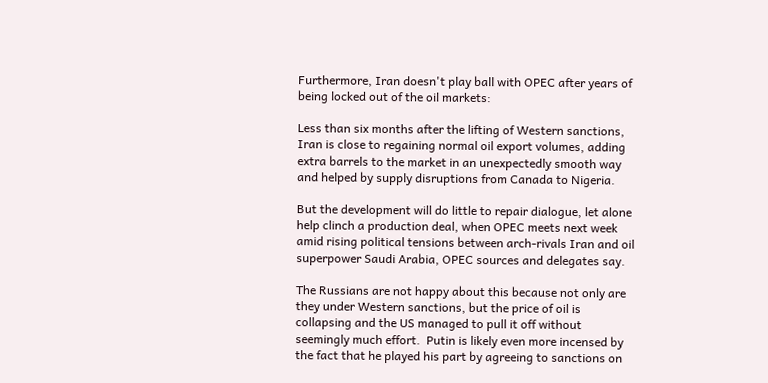Furthermore, Iran doesn't play ball with OPEC after years of being locked out of the oil markets:

Less than six months after the lifting of Western sanctions, Iran is close to regaining normal oil export volumes, adding extra barrels to the market in an unexpectedly smooth way and helped by supply disruptions from Canada to Nigeria.

But the development will do little to repair dialogue, let alone help clinch a production deal, when OPEC meets next week amid rising political tensions between arch-rivals Iran and oil superpower Saudi Arabia, OPEC sources and delegates say.

The Russians are not happy about this because not only are they under Western sanctions, but the price of oil is collapsing and the US managed to pull it off without seemingly much effort.  Putin is likely even more incensed by the fact that he played his part by agreeing to sanctions on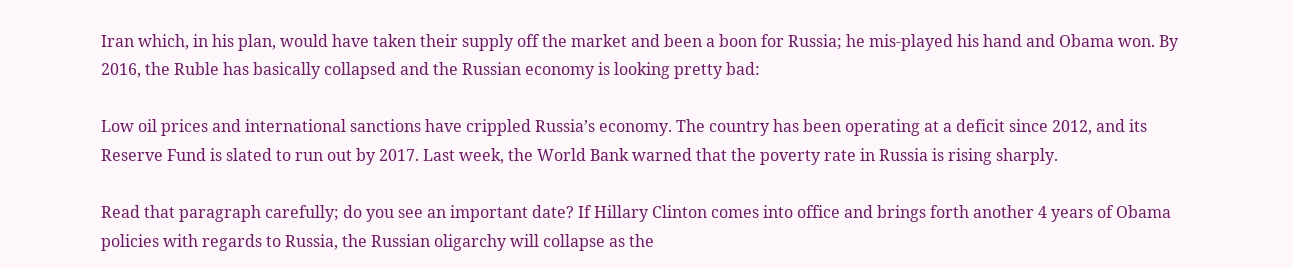Iran which, in his plan, would have taken their supply off the market and been a boon for Russia; he mis-played his hand and Obama won. By 2016, the Ruble has basically collapsed and the Russian economy is looking pretty bad:

Low oil prices and international sanctions have crippled Russia’s economy. The country has been operating at a deficit since 2012, and its Reserve Fund is slated to run out by 2017. Last week, the World Bank warned that the poverty rate in Russia is rising sharply.

Read that paragraph carefully; do you see an important date? If Hillary Clinton comes into office and brings forth another 4 years of Obama policies with regards to Russia, the Russian oligarchy will collapse as the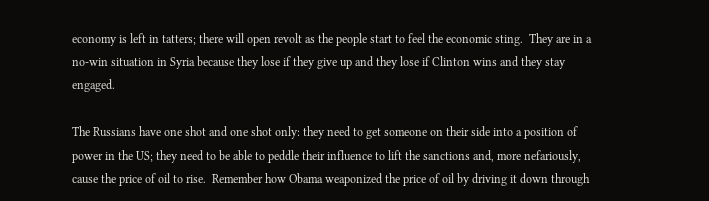economy is left in tatters; there will open revolt as the people start to feel the economic sting.  They are in a no-win situation in Syria because they lose if they give up and they lose if Clinton wins and they stay engaged.

The Russians have one shot and one shot only: they need to get someone on their side into a position of power in the US; they need to be able to peddle their influence to lift the sanctions and, more nefariously, cause the price of oil to rise.  Remember how Obama weaponized the price of oil by driving it down through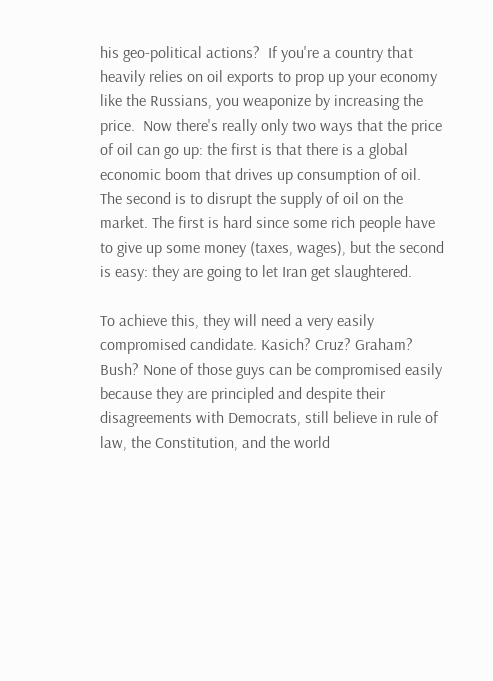his geo-political actions?  If you're a country that heavily relies on oil exports to prop up your economy like the Russians, you weaponize by increasing the price.  Now there's really only two ways that the price of oil can go up: the first is that there is a global economic boom that drives up consumption of oil. The second is to disrupt the supply of oil on the market. The first is hard since some rich people have to give up some money (taxes, wages), but the second is easy: they are going to let Iran get slaughtered.

To achieve this, they will need a very easily compromised candidate. Kasich? Cruz? Graham? Bush? None of those guys can be compromised easily because they are principled and despite their disagreements with Democrats, still believe in rule of law, the Constitution, and the world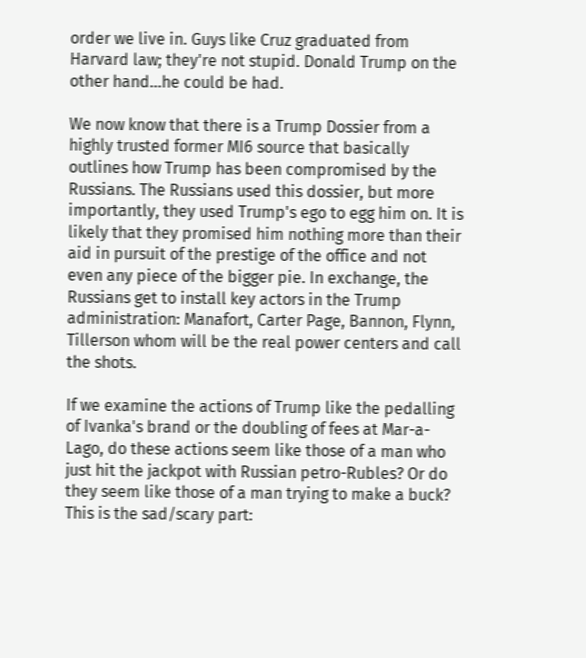order we live in. Guys like Cruz graduated from Harvard law; they're not stupid. Donald Trump on the other hand...he could be had.

We now know that there is a Trump Dossier from a highly trusted former MI6 source that basically outlines how Trump has been compromised by the Russians. The Russians used this dossier, but more importantly, they used Trump's ego to egg him on. It is likely that they promised him nothing more than their aid in pursuit of the prestige of the office and not even any piece of the bigger pie. In exchange, the Russians get to install key actors in the Trump administration: Manafort, Carter Page, Bannon, Flynn, Tillerson whom will be the real power centers and call the shots.

If we examine the actions of Trump like the pedalling of Ivanka's brand or the doubling of fees at Mar-a-Lago, do these actions seem like those of a man who just hit the jackpot with Russian petro-Rubles? Or do they seem like those of a man trying to make a buck? This is the sad/scary part: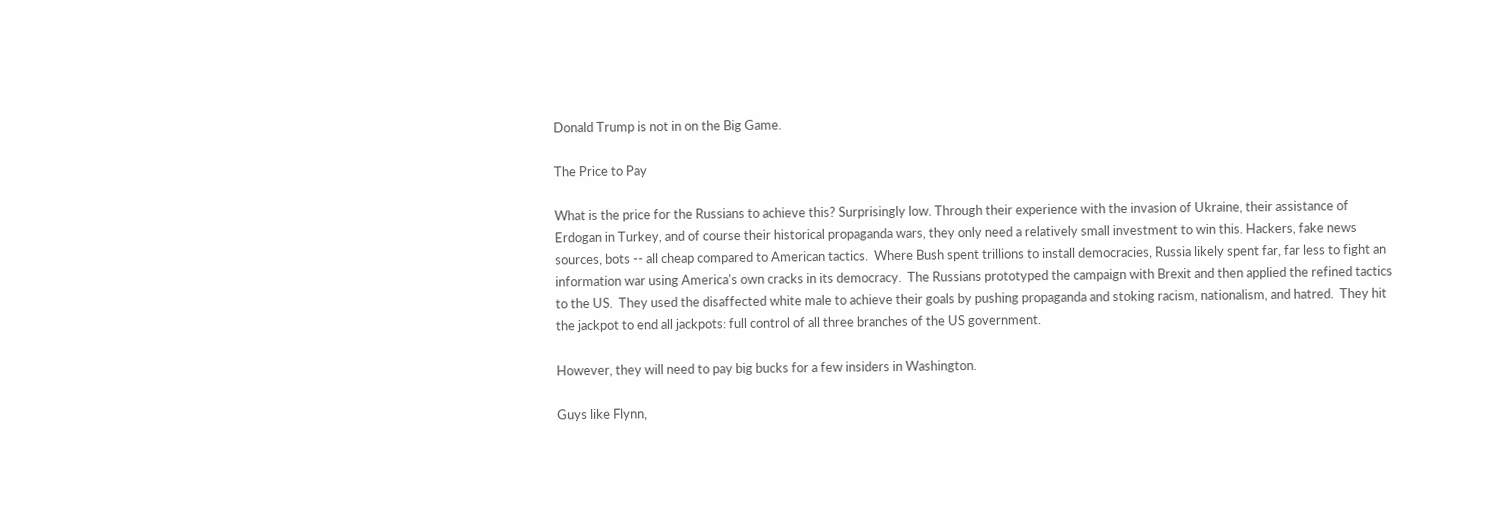Donald Trump is not in on the Big Game.

The Price to Pay

What is the price for the Russians to achieve this? Surprisingly low. Through their experience with the invasion of Ukraine, their assistance of Erdogan in Turkey, and of course their historical propaganda wars, they only need a relatively small investment to win this. Hackers, fake news sources, bots -- all cheap compared to American tactics.  Where Bush spent trillions to install democracies, Russia likely spent far, far less to fight an information war using America's own cracks in its democracy.  The Russians prototyped the campaign with Brexit and then applied the refined tactics to the US.  They used the disaffected white male to achieve their goals by pushing propaganda and stoking racism, nationalism, and hatred.  They hit the jackpot to end all jackpots: full control of all three branches of the US government.

However, they will need to pay big bucks for a few insiders in Washington.

Guys like Flynn,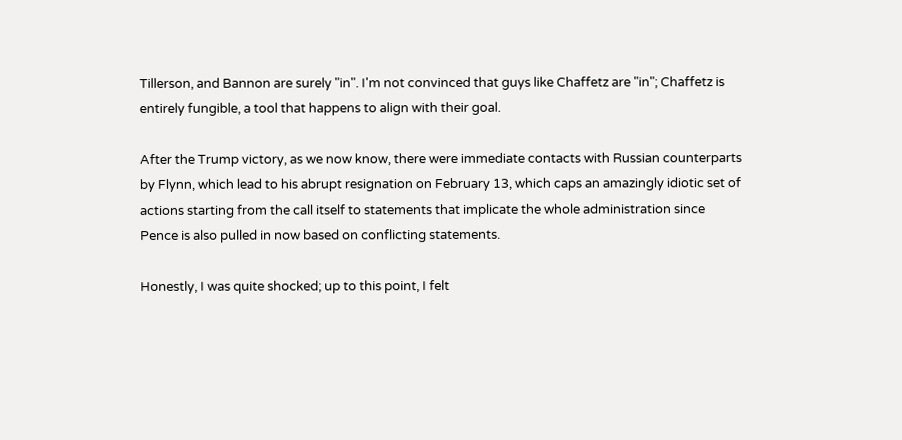Tillerson, and Bannon are surely "in". I'm not convinced that guys like Chaffetz are "in"; Chaffetz is entirely fungible, a tool that happens to align with their goal.

After the Trump victory, as we now know, there were immediate contacts with Russian counterparts by Flynn, which lead to his abrupt resignation on February 13, which caps an amazingly idiotic set of actions starting from the call itself to statements that implicate the whole administration since Pence is also pulled in now based on conflicting statements.

Honestly, I was quite shocked; up to this point, I felt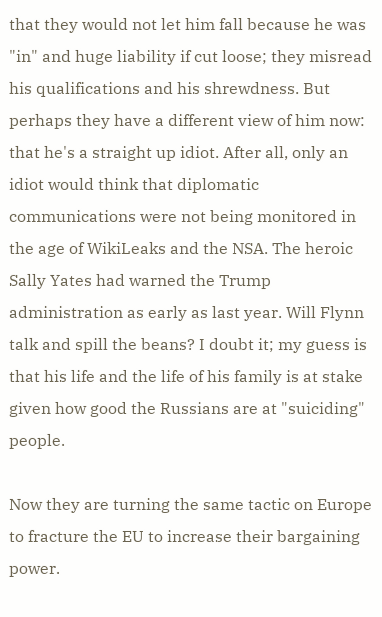that they would not let him fall because he was "in" and huge liability if cut loose; they misread his qualifications and his shrewdness. But perhaps they have a different view of him now: that he's a straight up idiot. After all, only an idiot would think that diplomatic communications were not being monitored in the age of WikiLeaks and the NSA. The heroic Sally Yates had warned the Trump administration as early as last year. Will Flynn talk and spill the beans? I doubt it; my guess is that his life and the life of his family is at stake given how good the Russians are at "suiciding" people.

Now they are turning the same tactic on Europe to fracture the EU to increase their bargaining power.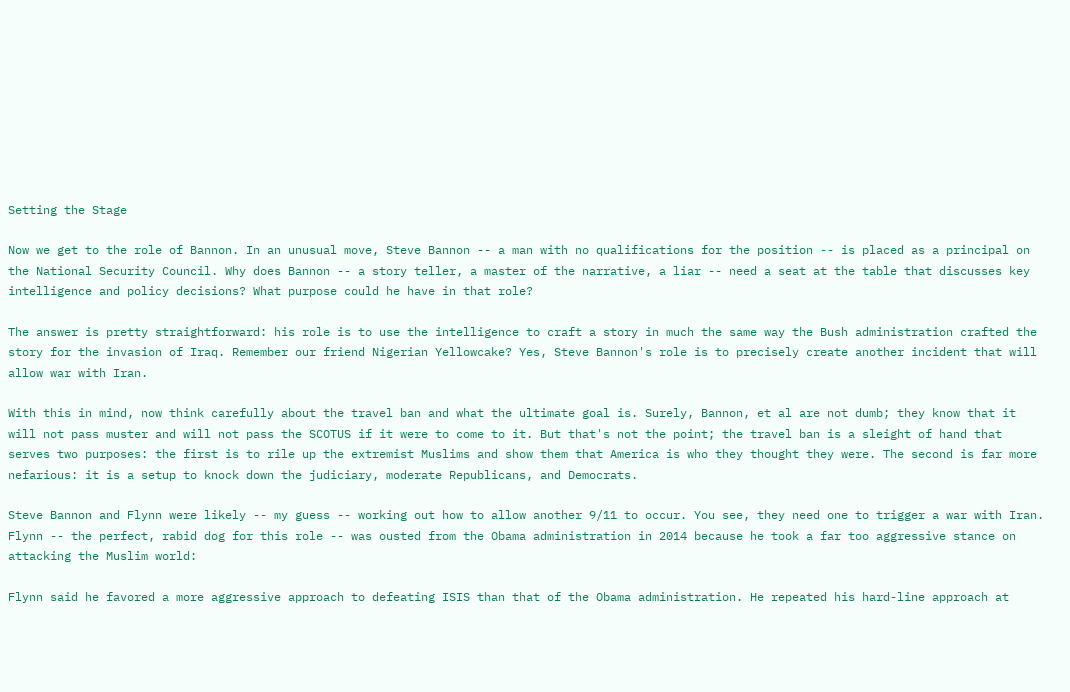Setting the Stage

Now we get to the role of Bannon. In an unusual move, Steve Bannon -- a man with no qualifications for the position -- is placed as a principal on the National Security Council. Why does Bannon -- a story teller, a master of the narrative, a liar -- need a seat at the table that discusses key intelligence and policy decisions? What purpose could he have in that role?

The answer is pretty straightforward: his role is to use the intelligence to craft a story in much the same way the Bush administration crafted the story for the invasion of Iraq. Remember our friend Nigerian Yellowcake? Yes, Steve Bannon's role is to precisely create another incident that will allow war with Iran.

With this in mind, now think carefully about the travel ban and what the ultimate goal is. Surely, Bannon, et al are not dumb; they know that it will not pass muster and will not pass the SCOTUS if it were to come to it. But that's not the point; the travel ban is a sleight of hand that serves two purposes: the first is to rile up the extremist Muslims and show them that America is who they thought they were. The second is far more nefarious: it is a setup to knock down the judiciary, moderate Republicans, and Democrats.

Steve Bannon and Flynn were likely -- my guess -- working out how to allow another 9/11 to occur. You see, they need one to trigger a war with Iran. Flynn -- the perfect, rabid dog for this role -- was ousted from the Obama administration in 2014 because he took a far too aggressive stance on attacking the Muslim world:

Flynn said he favored a more aggressive approach to defeating ISIS than that of the Obama administration. He repeated his hard-line approach at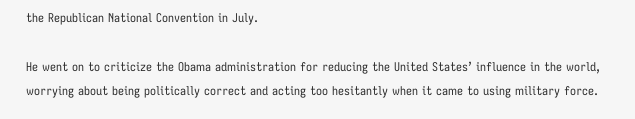the Republican National Convention in July.

He went on to criticize the Obama administration for reducing the United States’ influence in the world, worrying about being politically correct and acting too hesitantly when it came to using military force.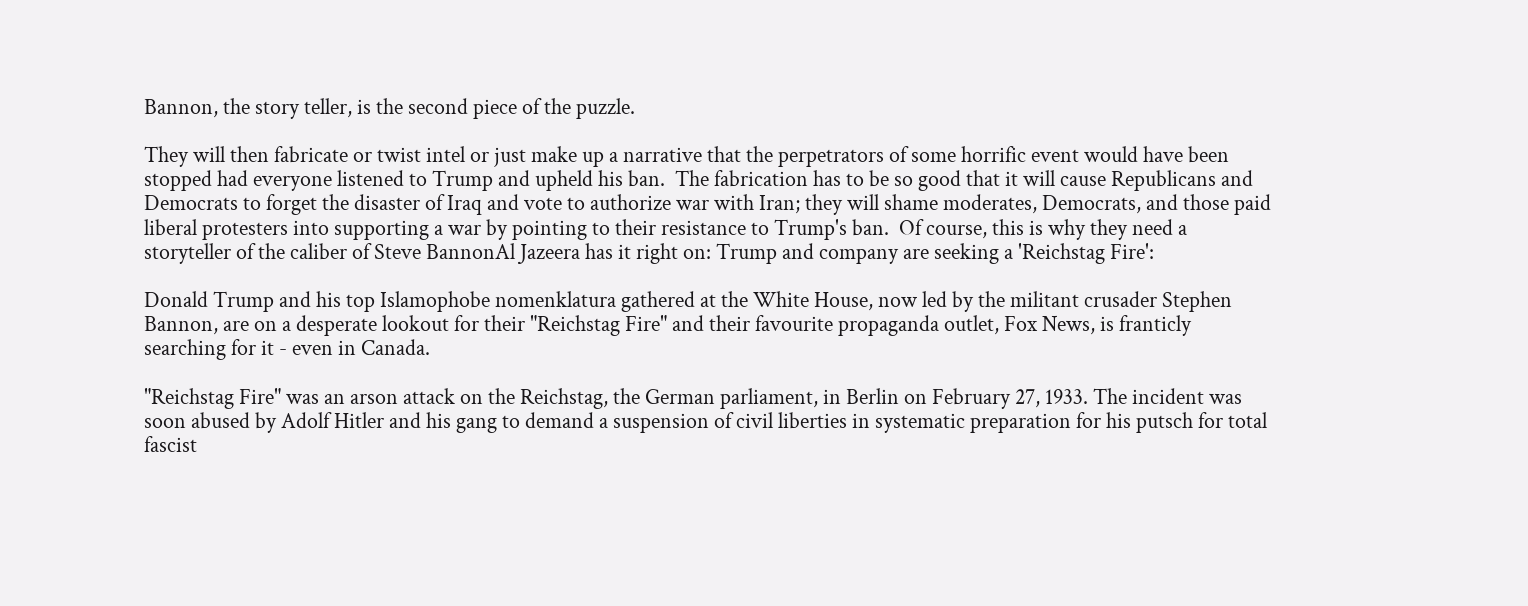Bannon, the story teller, is the second piece of the puzzle.

They will then fabricate or twist intel or just make up a narrative that the perpetrators of some horrific event would have been stopped had everyone listened to Trump and upheld his ban.  The fabrication has to be so good that it will cause Republicans and Democrats to forget the disaster of Iraq and vote to authorize war with Iran; they will shame moderates, Democrats, and those paid liberal protesters into supporting a war by pointing to their resistance to Trump's ban.  Of course, this is why they need a storyteller of the caliber of Steve BannonAl Jazeera has it right on: Trump and company are seeking a 'Reichstag Fire':

Donald Trump and his top Islamophobe nomenklatura gathered at the White House, now led by the militant crusader Stephen Bannon, are on a desperate lookout for their "Reichstag Fire" and their favourite propaganda outlet, Fox News, is franticly searching for it - even in Canada.

"Reichstag Fire" was an arson attack on the Reichstag, the German parliament, in Berlin on February 27, 1933. The incident was soon abused by Adolf Hitler and his gang to demand a suspension of civil liberties in systematic preparation for his putsch for total fascist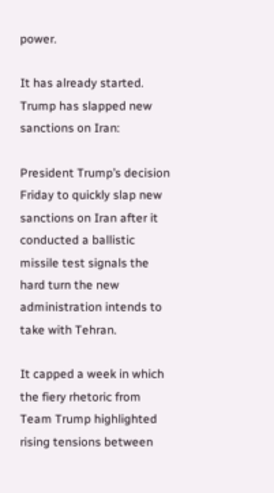power.

It has already started. Trump has slapped new sanctions on Iran:

President Trump’s decision Friday to quickly slap new sanctions on Iran after it conducted a ballistic missile test signals the hard turn the new administration intends to take with Tehran.

It capped a week in which the fiery rhetoric from Team Trump highlighted rising tensions between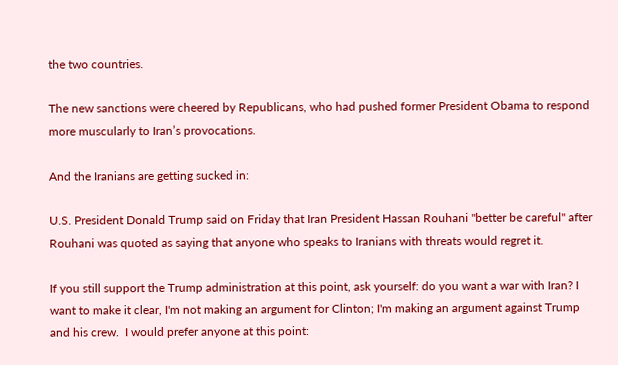the two countries.

The new sanctions were cheered by Republicans, who had pushed former President Obama to respond more muscularly to Iran’s provocations.

And the Iranians are getting sucked in:

U.S. President Donald Trump said on Friday that Iran President Hassan Rouhani "better be careful" after Rouhani was quoted as saying that anyone who speaks to Iranians with threats would regret it.

If you still support the Trump administration at this point, ask yourself: do you want a war with Iran? I want to make it clear, I'm not making an argument for Clinton; I'm making an argument against Trump and his crew.  I would prefer anyone at this point: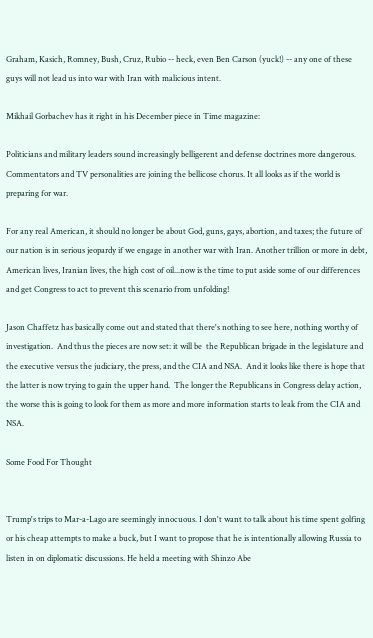Graham, Kasich, Romney, Bush, Cruz, Rubio -- heck, even Ben Carson (yuck!) -- any one of these guys will not lead us into war with Iran with malicious intent.

Mikhail Gorbachev has it right in his December piece in Time magazine:

Politicians and military leaders sound increasingly belligerent and defense doctrines more dangerous. Commentators and TV personalities are joining the bellicose chorus. It all looks as if the world is preparing for war.

For any real American, it should no longer be about God, guns, gays, abortion, and taxes; the future of our nation is in serious jeopardy if we engage in another war with Iran. Another trillion or more in debt, American lives, Iranian lives, the high cost of oil...now is the time to put aside some of our differences and get Congress to act to prevent this scenario from unfolding!

Jason Chaffetz has basically come out and stated that there's nothing to see here, nothing worthy of investigation.  And thus the pieces are now set: it will be  the Republican brigade in the legislature and the executive versus the judiciary, the press, and the CIA and NSA.  And it looks like there is hope that the latter is now trying to gain the upper hand.  The longer the Republicans in Congress delay action, the worse this is going to look for them as more and more information starts to leak from the CIA and NSA.

Some Food For Thought


Trump's trips to Mar-a-Lago are seemingly innocuous. I don't want to talk about his time spent golfing or his cheap attempts to make a buck, but I want to propose that he is intentionally allowing Russia to listen in on diplomatic discussions. He held a meeting with Shinzo Abe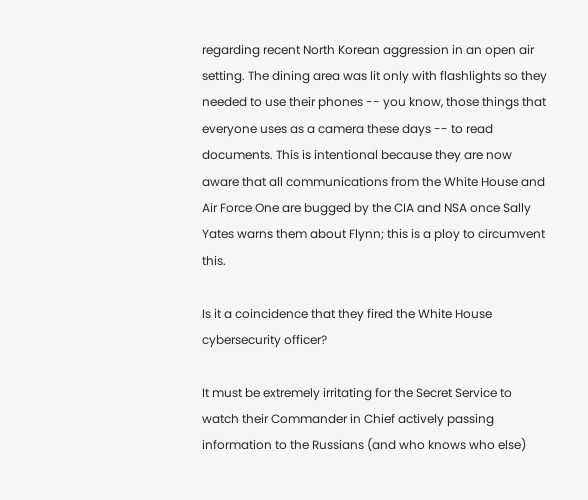regarding recent North Korean aggression in an open air setting. The dining area was lit only with flashlights so they needed to use their phones -- you know, those things that everyone uses as a camera these days -- to read documents. This is intentional because they are now aware that all communications from the White House and Air Force One are bugged by the CIA and NSA once Sally Yates warns them about Flynn; this is a ploy to circumvent this.

Is it a coincidence that they fired the White House cybersecurity officer?

It must be extremely irritating for the Secret Service to watch their Commander in Chief actively passing information to the Russians (and who knows who else)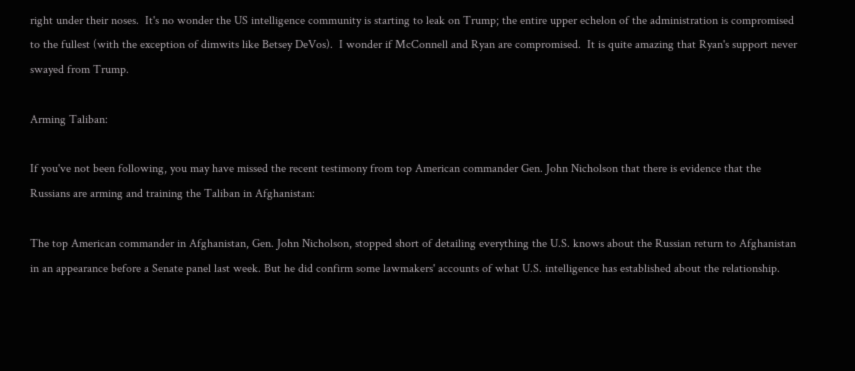right under their noses.  It's no wonder the US intelligence community is starting to leak on Trump; the entire upper echelon of the administration is compromised to the fullest (with the exception of dimwits like Betsey DeVos).  I wonder if McConnell and Ryan are compromised.  It is quite amazing that Ryan's support never swayed from Trump.

Arming Taliban:

If you've not been following, you may have missed the recent testimony from top American commander Gen. John Nicholson that there is evidence that the Russians are arming and training the Taliban in Afghanistan:

The top American commander in Afghanistan, Gen. John Nicholson, stopped short of detailing everything the U.S. knows about the Russian return to Afghanistan in an appearance before a Senate panel last week. But he did confirm some lawmakers' accounts of what U.S. intelligence has established about the relationship.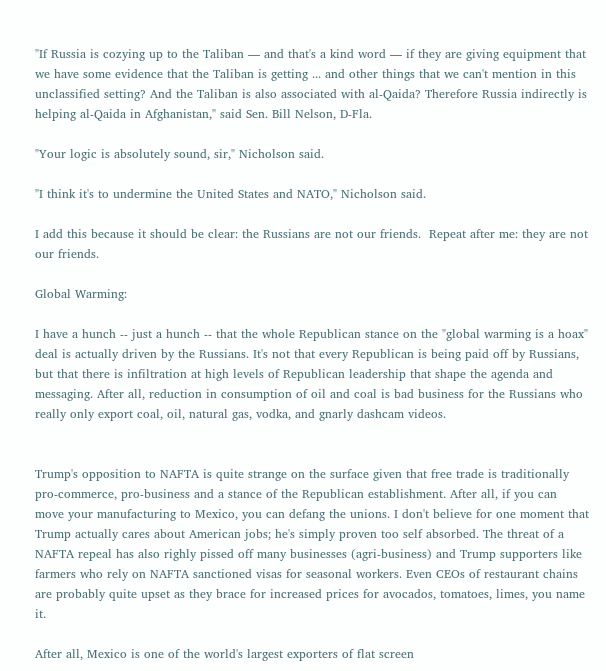"If Russia is cozying up to the Taliban — and that's a kind word — if they are giving equipment that we have some evidence that the Taliban is getting ... and other things that we can't mention in this unclassified setting? And the Taliban is also associated with al-Qaida? Therefore Russia indirectly is helping al-Qaida in Afghanistan," said Sen. Bill Nelson, D-Fla.

"Your logic is absolutely sound, sir," Nicholson said.

"I think it's to undermine the United States and NATO," Nicholson said.

I add this because it should be clear: the Russians are not our friends.  Repeat after me: they are not our friends.

Global Warming:

I have a hunch -- just a hunch -- that the whole Republican stance on the "global warming is a hoax" deal is actually driven by the Russians. It's not that every Republican is being paid off by Russians, but that there is infiltration at high levels of Republican leadership that shape the agenda and messaging. After all, reduction in consumption of oil and coal is bad business for the Russians who really only export coal, oil, natural gas, vodka, and gnarly dashcam videos.


Trump's opposition to NAFTA is quite strange on the surface given that free trade is traditionally pro-commerce, pro-business and a stance of the Republican establishment. After all, if you can move your manufacturing to Mexico, you can defang the unions. I don't believe for one moment that Trump actually cares about American jobs; he's simply proven too self absorbed. The threat of a NAFTA repeal has also righly pissed off many businesses (agri-business) and Trump supporters like farmers who rely on NAFTA sanctioned visas for seasonal workers. Even CEOs of restaurant chains are probably quite upset as they brace for increased prices for avocados, tomatoes, limes, you name it.

After all, Mexico is one of the world's largest exporters of flat screen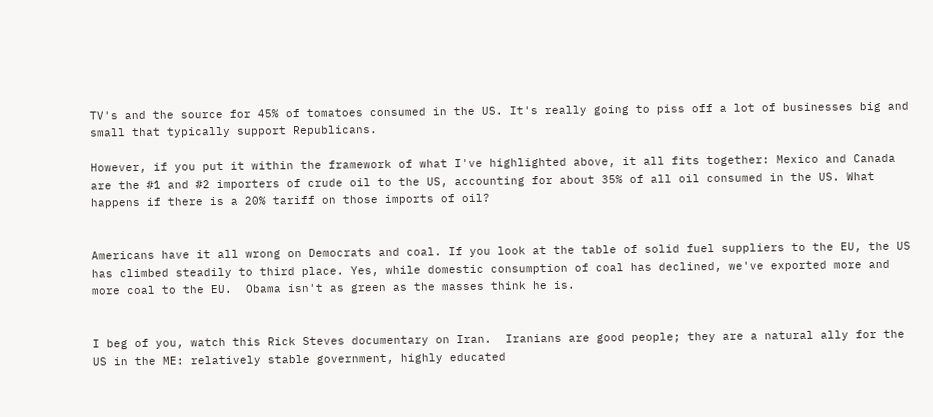TV's and the source for 45% of tomatoes consumed in the US. It's really going to piss off a lot of businesses big and small that typically support Republicans.

However, if you put it within the framework of what I've highlighted above, it all fits together: Mexico and Canada are the #1 and #2 importers of crude oil to the US, accounting for about 35% of all oil consumed in the US. What happens if there is a 20% tariff on those imports of oil?


Americans have it all wrong on Democrats and coal. If you look at the table of solid fuel suppliers to the EU, the US has climbed steadily to third place. Yes, while domestic consumption of coal has declined, we've exported more and more coal to the EU.  Obama isn't as green as the masses think he is.


I beg of you, watch this Rick Steves documentary on Iran.  Iranians are good people; they are a natural ally for the US in the ME: relatively stable government, highly educated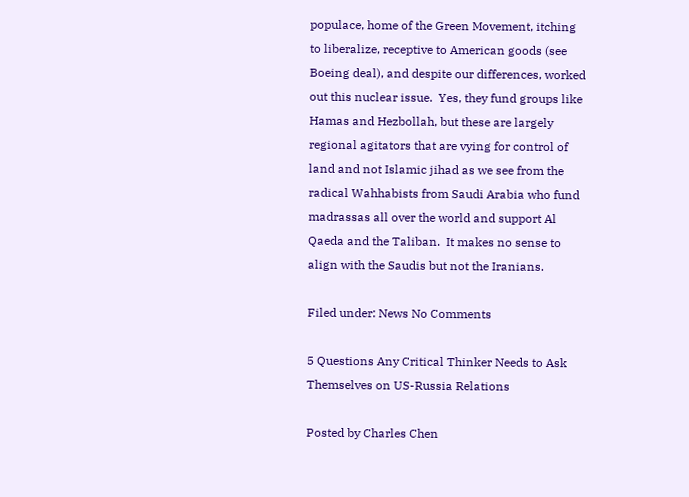populace, home of the Green Movement, itching to liberalize, receptive to American goods (see Boeing deal), and despite our differences, worked out this nuclear issue.  Yes, they fund groups like Hamas and Hezbollah, but these are largely regional agitators that are vying for control of land and not Islamic jihad as we see from the radical Wahhabists from Saudi Arabia who fund madrassas all over the world and support Al Qaeda and the Taliban.  It makes no sense to align with the Saudis but not the Iranians.

Filed under: News No Comments

5 Questions Any Critical Thinker Needs to Ask Themselves on US-Russia Relations

Posted by Charles Chen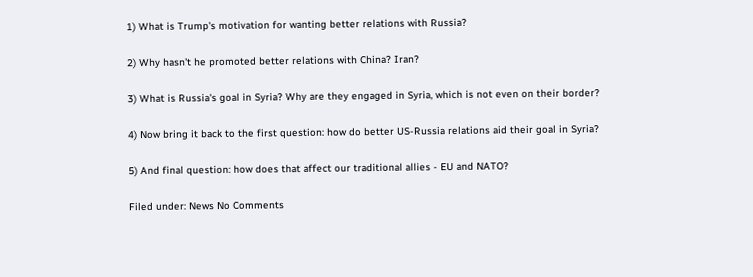1) What is Trump's motivation for wanting better relations with Russia?

2) Why hasn't he promoted better relations with China? Iran?

3) What is Russia's goal in Syria? Why are they engaged in Syria, which is not even on their border?

4) Now bring it back to the first question: how do better US-Russia relations aid their goal in Syria?

5) And final question: how does that affect our traditional allies - EU and NATO?

Filed under: News No Comments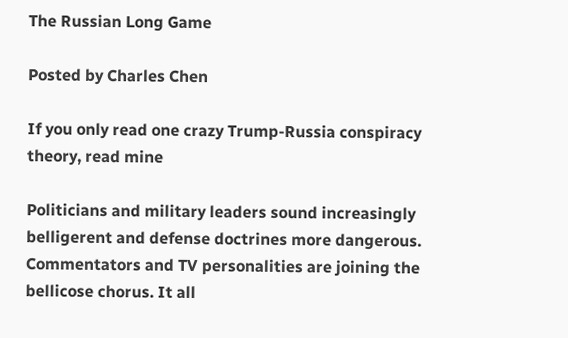The Russian Long Game

Posted by Charles Chen

If you only read one crazy Trump-Russia conspiracy theory, read mine

Politicians and military leaders sound increasingly belligerent and defense doctrines more dangerous. Commentators and TV personalities are joining the bellicose chorus. It all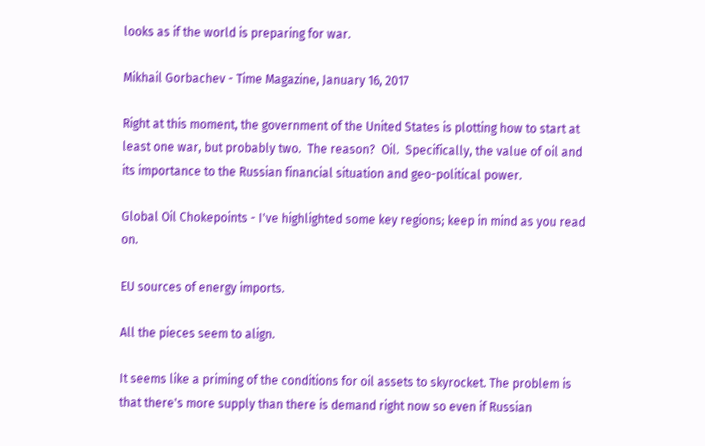looks as if the world is preparing for war.

Mikhail Gorbachev - Time Magazine, January 16, 2017

Right at this moment, the government of the United States is plotting how to start at least one war, but probably two.  The reason?  Oil.  Specifically, the value of oil and its importance to the Russian financial situation and geo-political power.

Global Oil Chokepoints - I've highlighted some key regions; keep in mind as you read on.

EU sources of energy imports.

All the pieces seem to align.

It seems like a priming of the conditions for oil assets to skyrocket. The problem is that there's more supply than there is demand right now so even if Russian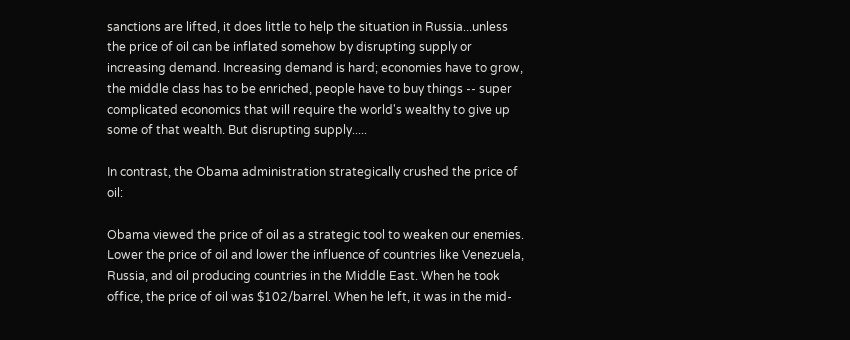sanctions are lifted, it does little to help the situation in Russia...unless the price of oil can be inflated somehow by disrupting supply or increasing demand. Increasing demand is hard; economies have to grow, the middle class has to be enriched, people have to buy things -- super complicated economics that will require the world's wealthy to give up some of that wealth. But disrupting supply.....

In contrast, the Obama administration strategically crushed the price of oil:

Obama viewed the price of oil as a strategic tool to weaken our enemies. Lower the price of oil and lower the influence of countries like Venezuela, Russia, and oil producing countries in the Middle East. When he took office, the price of oil was $102/barrel. When he left, it was in the mid-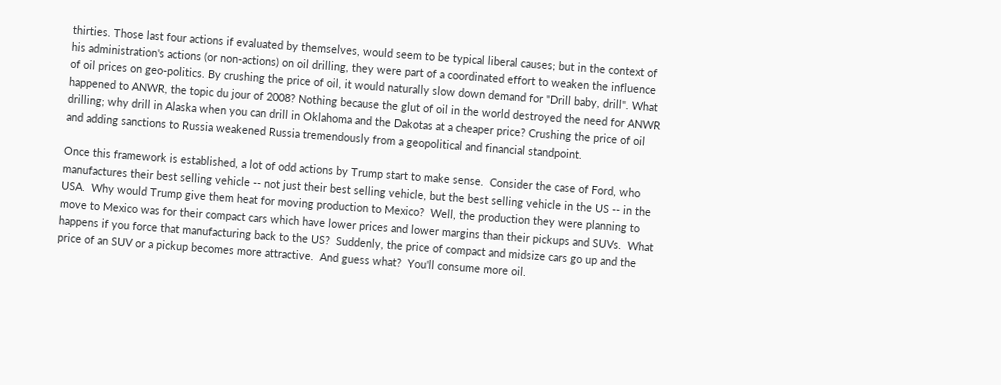thirties. Those last four actions if evaluated by themselves, would seem to be typical liberal causes; but in the context of his administration's actions (or non-actions) on oil drilling, they were part of a coordinated effort to weaken the influence of oil prices on geo-politics. By crushing the price of oil, it would naturally slow down demand for "Drill baby, drill". What happened to ANWR, the topic du jour of 2008? Nothing because the glut of oil in the world destroyed the need for ANWR drilling; why drill in Alaska when you can drill in Oklahoma and the Dakotas at a cheaper price? Crushing the price of oil and adding sanctions to Russia weakened Russia tremendously from a geopolitical and financial standpoint.

Once this framework is established, a lot of odd actions by Trump start to make sense.  Consider the case of Ford, who manufactures their best selling vehicle -- not just their best selling vehicle, but the best selling vehicle in the US -- in the USA.  Why would Trump give them heat for moving production to Mexico?  Well, the production they were planning to move to Mexico was for their compact cars which have lower prices and lower margins than their pickups and SUVs.  What happens if you force that manufacturing back to the US?  Suddenly, the price of compact and midsize cars go up and the price of an SUV or a pickup becomes more attractive.  And guess what?  You'll consume more oil.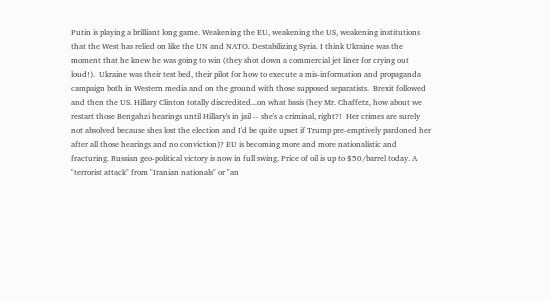Putin is playing a brilliant long game. Weakening the EU, weakening the US, weakening institutions that the West has relied on like the UN and NATO. Destabilizing Syria. I think Ukraine was the moment that he knew he was going to win (they shot down a commercial jet liner for crying out loud!).  Ukraine was their test bed, their pilot for how to execute a mis-information and propaganda campaign both in Western media and on the ground with those supposed separatists.  Brexit followed and then the US. Hillary Clinton totally discredited...on what basis (hey Mr. Chaffetz, how about we restart those Bengahzi hearings until Hillary's in jail -- she's a criminal, right?!  Her crimes are surely not absolved because shes lost the election and I'd be quite upset if Trump pre-emptively pardoned her after all those hearings and no conviction)? EU is becoming more and more nationalistic and fracturing. Russian geo-political victory is now in full swing. Price of oil is up to $50/barrel today. A "terrorist attack" from "Iranian nationals" or "an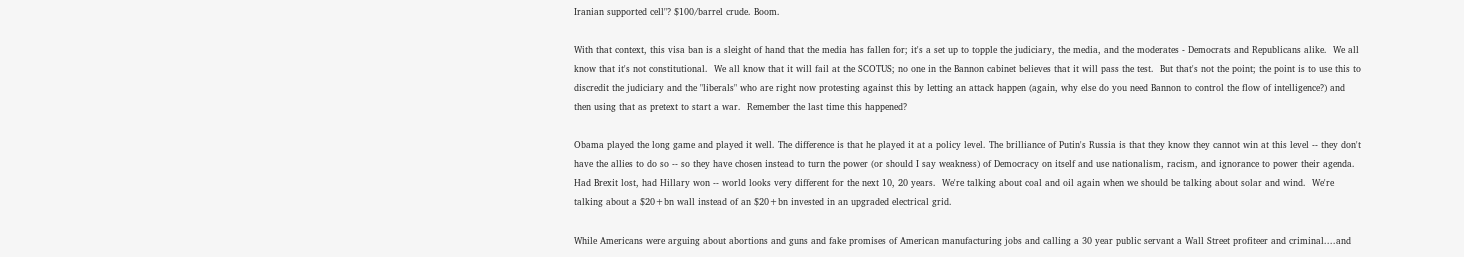Iranian supported cell"? $100/barrel crude. Boom.

With that context, this visa ban is a sleight of hand that the media has fallen for; it's a set up to topple the judiciary, the media, and the moderates - Democrats and Republicans alike.  We all know that it's not constitutional.  We all know that it will fail at the SCOTUS; no one in the Bannon cabinet believes that it will pass the test.  But that's not the point; the point is to use this to discredit the judiciary and the "liberals" who are right now protesting against this by letting an attack happen (again, why else do you need Bannon to control the flow of intelligence?) and then using that as pretext to start a war.  Remember the last time this happened?

Obama played the long game and played it well. The difference is that he played it at a policy level. The brilliance of Putin's Russia is that they know they cannot win at this level -- they don't have the allies to do so -- so they have chosen instead to turn the power (or should I say weakness) of Democracy on itself and use nationalism, racism, and ignorance to power their agenda. Had Brexit lost, had Hillary won -- world looks very different for the next 10, 20 years.  We're talking about coal and oil again when we should be talking about solar and wind.  We're talking about a $20+bn wall instead of an $20+bn invested in an upgraded electrical grid.

While Americans were arguing about abortions and guns and fake promises of American manufacturing jobs and calling a 30 year public servant a Wall Street profiteer and criminal....and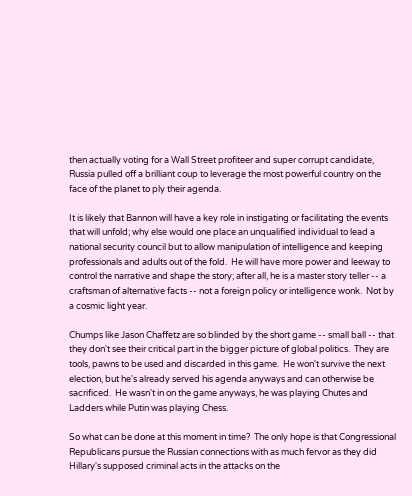then actually voting for a Wall Street profiteer and super corrupt candidate, Russia pulled off a brilliant coup to leverage the most powerful country on the face of the planet to ply their agenda.

It is likely that Bannon will have a key role in instigating or facilitating the events that will unfold; why else would one place an unqualified individual to lead a national security council but to allow manipulation of intelligence and keeping professionals and adults out of the fold.  He will have more power and leeway to control the narrative and shape the story; after all, he is a master story teller -- a craftsman of alternative facts -- not a foreign policy or intelligence wonk.  Not by a cosmic light year.

Chumps like Jason Chaffetz are so blinded by the short game -- small ball -- that they don't see their critical part in the bigger picture of global politics.  They are tools, pawns to be used and discarded in this game.  He won't survive the next election, but he's already served his agenda anyways and can otherwise be sacrificed.  He wasn't in on the game anyways, he was playing Chutes and Ladders while Putin was playing Chess.

So what can be done at this moment in time?  The only hope is that Congressional Republicans pursue the Russian connections with as much fervor as they did Hillary's supposed criminal acts in the attacks on the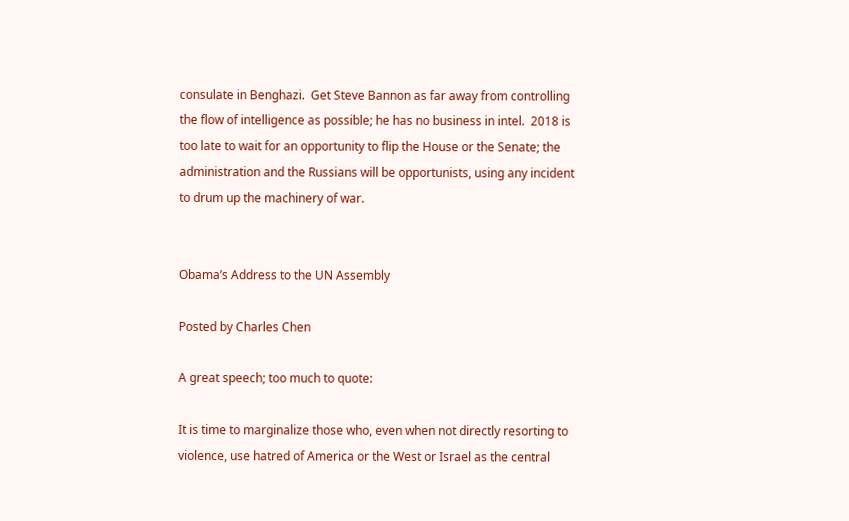consulate in Benghazi.  Get Steve Bannon as far away from controlling the flow of intelligence as possible; he has no business in intel.  2018 is too late to wait for an opportunity to flip the House or the Senate; the administration and the Russians will be opportunists, using any incident to drum up the machinery of war.


Obama’s Address to the UN Assembly

Posted by Charles Chen

A great speech; too much to quote:

It is time to marginalize those who, even when not directly resorting to violence, use hatred of America or the West or Israel as the central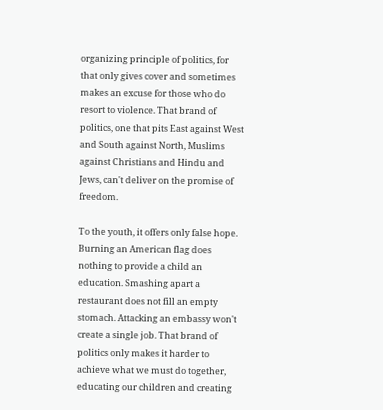organizing principle of politics, for that only gives cover and sometimes makes an excuse for those who do resort to violence. That brand of politics, one that pits East against West and South against North, Muslims against Christians and Hindu and Jews, can't deliver on the promise of freedom.

To the youth, it offers only false hope. Burning an American flag does nothing to provide a child an education. Smashing apart a restaurant does not fill an empty stomach. Attacking an embassy won't create a single job. That brand of politics only makes it harder to achieve what we must do together, educating our children and creating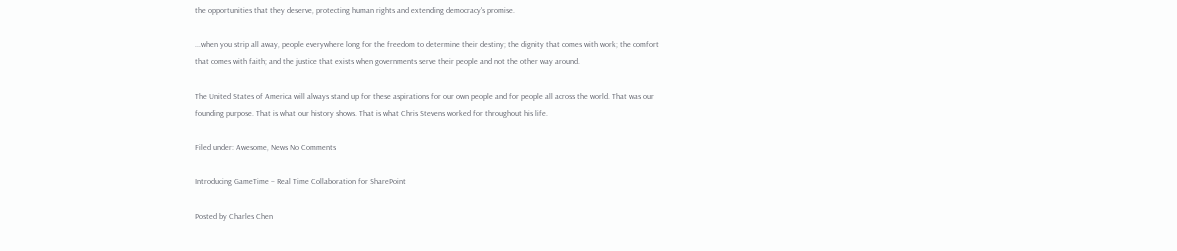the opportunities that they deserve, protecting human rights and extending democracy's promise.

...when you strip all away, people everywhere long for the freedom to determine their destiny; the dignity that comes with work; the comfort that comes with faith; and the justice that exists when governments serve their people and not the other way around.

The United States of America will always stand up for these aspirations for our own people and for people all across the world. That was our founding purpose. That is what our history shows. That is what Chris Stevens worked for throughout his life.

Filed under: Awesome, News No Comments

Introducing GameTime – Real Time Collaboration for SharePoint

Posted by Charles Chen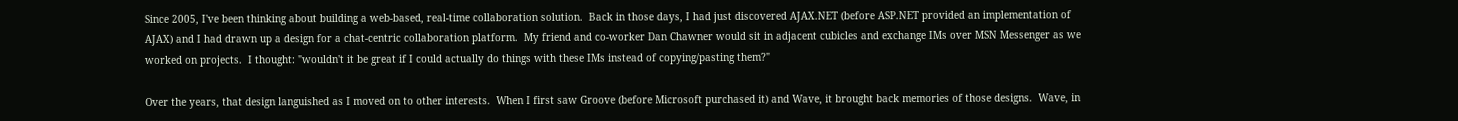Since 2005, I've been thinking about building a web-based, real-time collaboration solution.  Back in those days, I had just discovered AJAX.NET (before ASP.NET provided an implementation of AJAX) and I had drawn up a design for a chat-centric collaboration platform.  My friend and co-worker Dan Chawner would sit in adjacent cubicles and exchange IMs over MSN Messenger as we worked on projects.  I thought: "wouldn't it be great if I could actually do things with these IMs instead of copying/pasting them?"

Over the years, that design languished as I moved on to other interests.  When I first saw Groove (before Microsoft purchased it) and Wave, it brought back memories of those designs.  Wave, in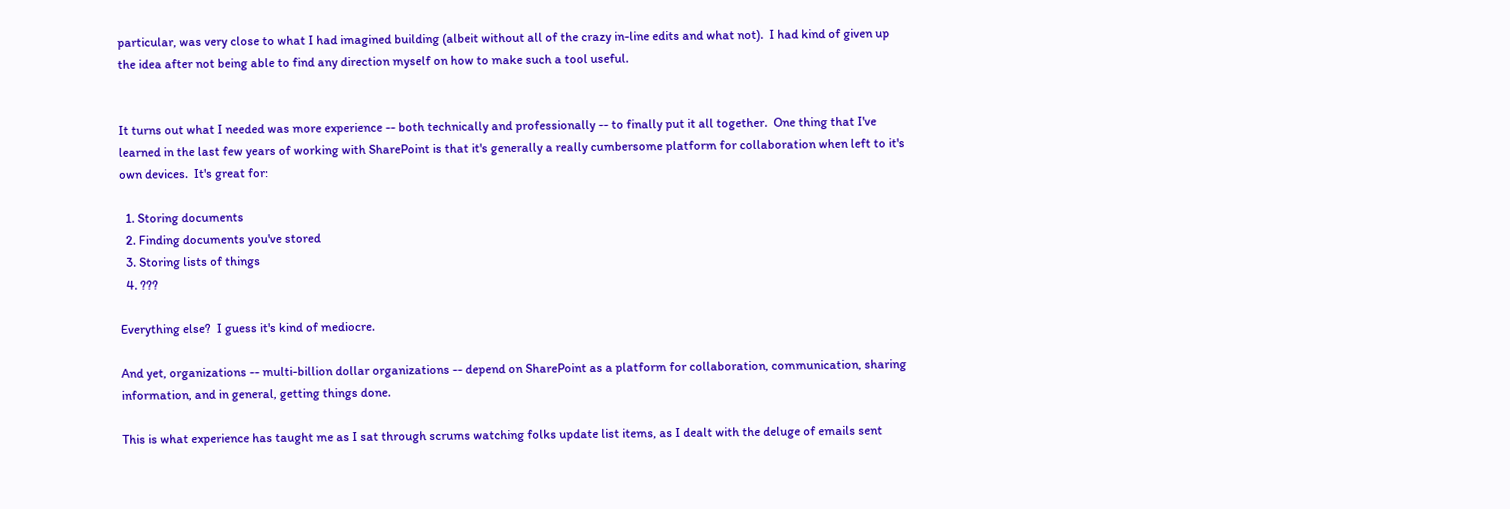particular, was very close to what I had imagined building (albeit without all of the crazy in-line edits and what not).  I had kind of given up the idea after not being able to find any direction myself on how to make such a tool useful.


It turns out what I needed was more experience -- both technically and professionally -- to finally put it all together.  One thing that I've learned in the last few years of working with SharePoint is that it's generally a really cumbersome platform for collaboration when left to it's own devices.  It's great for:

  1. Storing documents
  2. Finding documents you've stored
  3. Storing lists of things
  4. ???

Everything else?  I guess it's kind of mediocre.

And yet, organizations -- multi-billion dollar organizations -- depend on SharePoint as a platform for collaboration, communication, sharing information, and in general, getting things done.

This is what experience has taught me as I sat through scrums watching folks update list items, as I dealt with the deluge of emails sent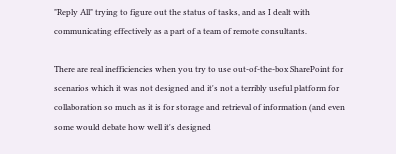"Reply All" trying to figure out the status of tasks, and as I dealt with communicating effectively as a part of a team of remote consultants.

There are real inefficiencies when you try to use out-of-the-box SharePoint for scenarios which it was not designed and it's not a terribly useful platform for collaboration so much as it is for storage and retrieval of information (and even some would debate how well it's designed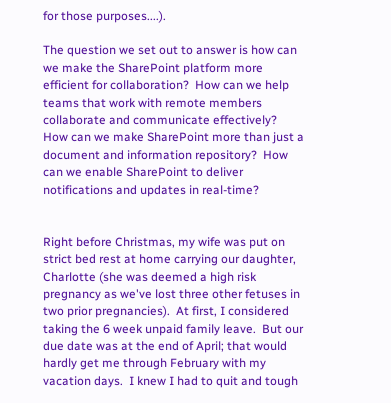for those purposes....).

The question we set out to answer is how can we make the SharePoint platform more efficient for collaboration?  How can we help teams that work with remote members collaborate and communicate effectively?  How can we make SharePoint more than just a document and information repository?  How can we enable SharePoint to deliver notifications and updates in real-time?


Right before Christmas, my wife was put on strict bed rest at home carrying our daughter, Charlotte (she was deemed a high risk pregnancy as we've lost three other fetuses in two prior pregnancies).  At first, I considered taking the 6 week unpaid family leave.  But our due date was at the end of April; that would hardly get me through February with my vacation days.  I knew I had to quit and tough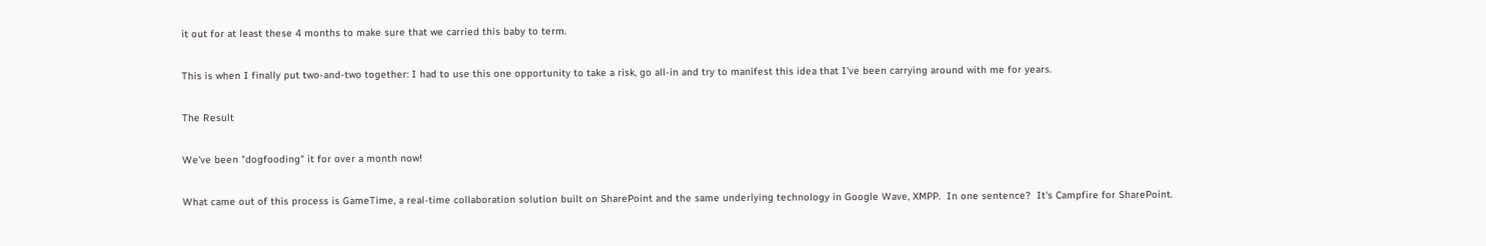it out for at least these 4 months to make sure that we carried this baby to term.

This is when I finally put two-and-two together: I had to use this one opportunity to take a risk, go all-in and try to manifest this idea that I've been carrying around with me for years.

The Result

We've been "dogfooding" it for over a month now!

What came out of this process is GameTime, a real-time collaboration solution built on SharePoint and the same underlying technology in Google Wave, XMPP.  In one sentence?  It's Campfire for SharePoint.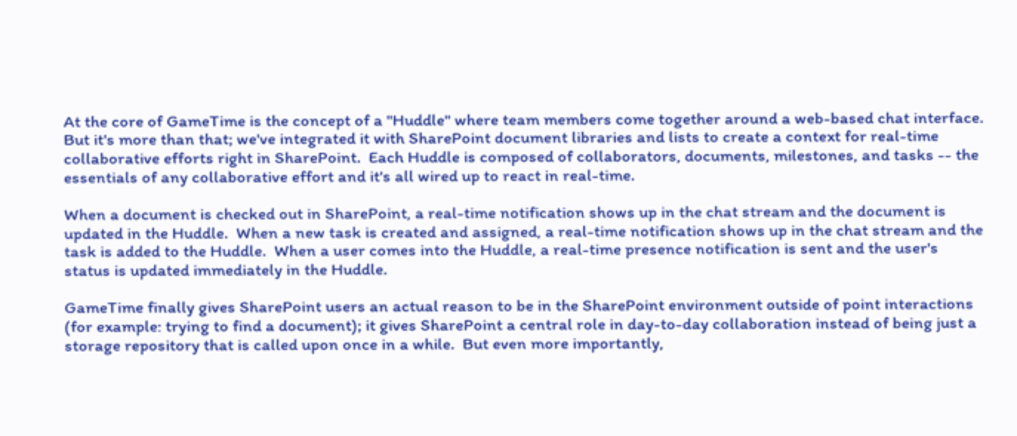At the core of GameTime is the concept of a "Huddle" where team members come together around a web-based chat interface.  But it's more than that; we've integrated it with SharePoint document libraries and lists to create a context for real-time collaborative efforts right in SharePoint.  Each Huddle is composed of collaborators, documents, milestones, and tasks -- the essentials of any collaborative effort and it's all wired up to react in real-time.

When a document is checked out in SharePoint, a real-time notification shows up in the chat stream and the document is updated in the Huddle.  When a new task is created and assigned, a real-time notification shows up in the chat stream and the task is added to the Huddle.  When a user comes into the Huddle, a real-time presence notification is sent and the user's status is updated immediately in the Huddle.

GameTime finally gives SharePoint users an actual reason to be in the SharePoint environment outside of point interactions (for example: trying to find a document); it gives SharePoint a central role in day-to-day collaboration instead of being just a storage repository that is called upon once in a while.  But even more importantly,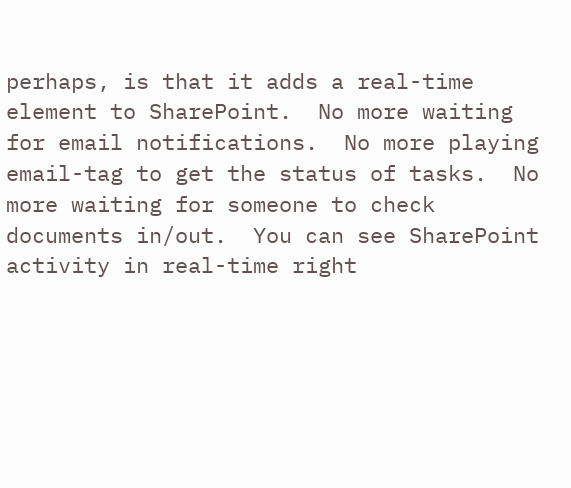perhaps, is that it adds a real-time element to SharePoint.  No more waiting for email notifications.  No more playing email-tag to get the status of tasks.  No more waiting for someone to check documents in/out.  You can see SharePoint activity in real-time right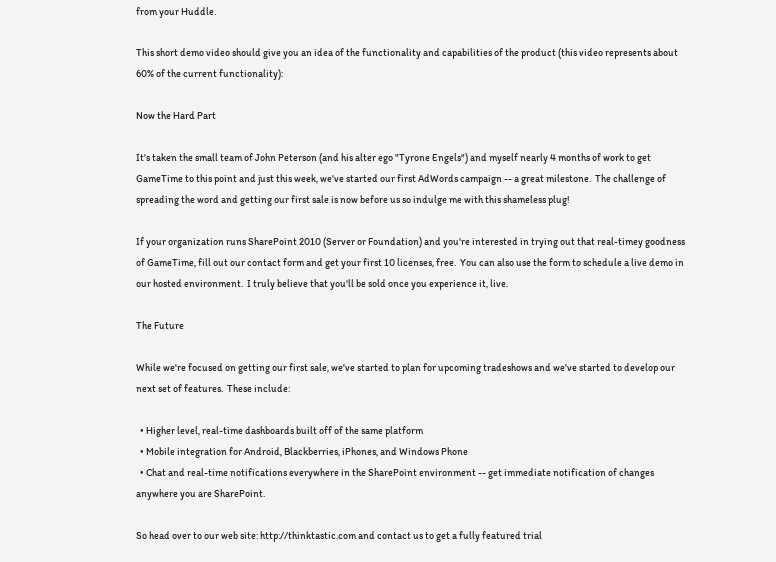from your Huddle.

This short demo video should give you an idea of the functionality and capabilities of the product (this video represents about 60% of the current functionality):

Now the Hard Part

It's taken the small team of John Peterson (and his alter ego "Tyrone Engels") and myself nearly 4 months of work to get GameTime to this point and just this week, we've started our first AdWords campaign -- a great milestone.  The challenge of spreading the word and getting our first sale is now before us so indulge me with this shameless plug!

If your organization runs SharePoint 2010 (Server or Foundation) and you're interested in trying out that real-timey goodness of GameTime, fill out our contact form and get your first 10 licenses, free.  You can also use the form to schedule a live demo in our hosted environment.  I truly believe that you'll be sold once you experience it, live.

The Future

While we're focused on getting our first sale, we've started to plan for upcoming tradeshows and we've started to develop our next set of features.  These include:

  • Higher level, real-time dashboards built off of the same platform
  • Mobile integration for Android, Blackberries, iPhones, and Windows Phone
  • Chat and real-time notifications everywhere in the SharePoint environment -- get immediate notification of changes anywhere you are SharePoint.

So head over to our web site: http://thinktastic.com and contact us to get a fully featured trial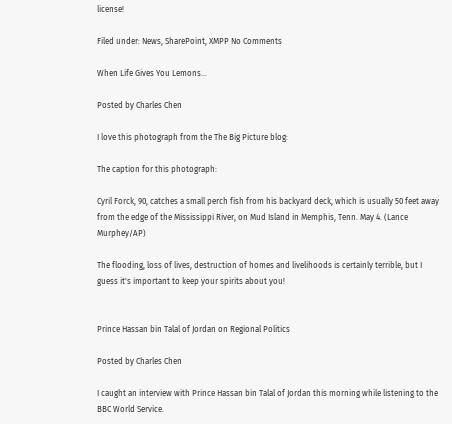license!

Filed under: News, SharePoint, XMPP No Comments

When Life Gives You Lemons…

Posted by Charles Chen

I love this photograph from the The Big Picture blog:

The caption for this photograph:

Cyril Forck, 90, catches a small perch fish from his backyard deck, which is usually 50 feet away from the edge of the Mississippi River, on Mud Island in Memphis, Tenn. May 4. (Lance Murphey/AP)

The flooding, loss of lives, destruction of homes and livelihoods is certainly terrible, but I guess it's important to keep your spirits about you!


Prince Hassan bin Talal of Jordan on Regional Politics

Posted by Charles Chen

I caught an interview with Prince Hassan bin Talal of Jordan this morning while listening to the BBC World Service.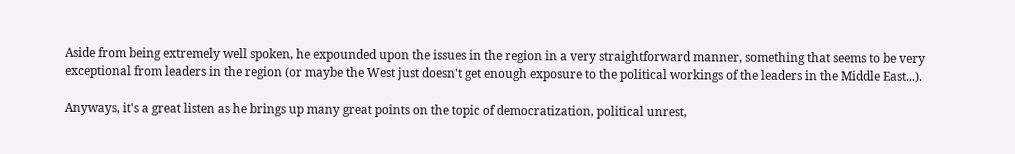Aside from being extremely well spoken, he expounded upon the issues in the region in a very straightforward manner, something that seems to be very exceptional from leaders in the region (or maybe the West just doesn't get enough exposure to the political workings of the leaders in the Middle East...).

Anyways, it's a great listen as he brings up many great points on the topic of democratization, political unrest,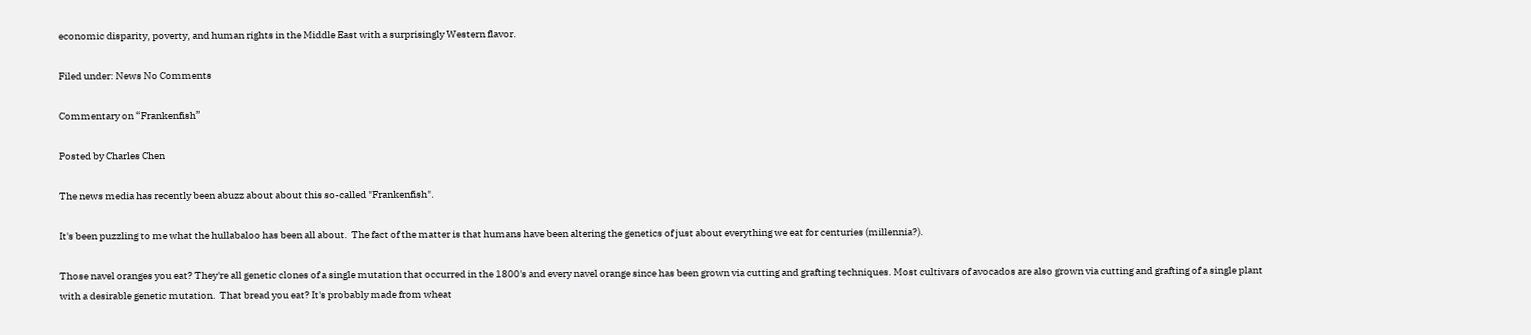economic disparity, poverty, and human rights in the Middle East with a surprisingly Western flavor.

Filed under: News No Comments

Commentary on “Frankenfish”

Posted by Charles Chen

The news media has recently been abuzz about about this so-called "Frankenfish".

It's been puzzling to me what the hullabaloo has been all about.  The fact of the matter is that humans have been altering the genetics of just about everything we eat for centuries (millennia?).

Those navel oranges you eat? They're all genetic clones of a single mutation that occurred in the 1800's and every navel orange since has been grown via cutting and grafting techniques. Most cultivars of avocados are also grown via cutting and grafting of a single plant with a desirable genetic mutation.  That bread you eat? It's probably made from wheat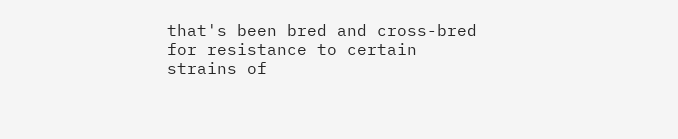that's been bred and cross-bred for resistance to certain strains of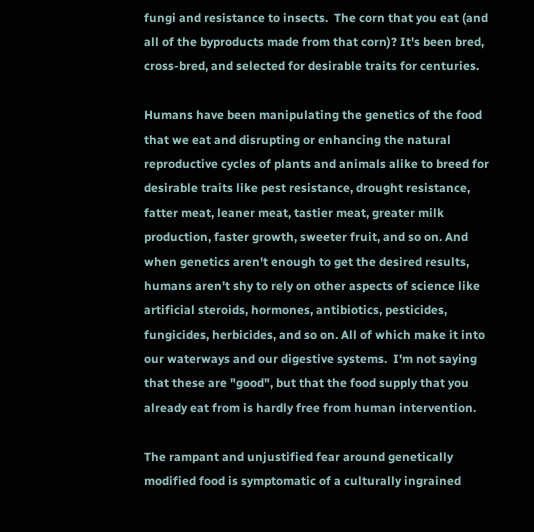fungi and resistance to insects.  The corn that you eat (and all of the byproducts made from that corn)? It's been bred, cross-bred, and selected for desirable traits for centuries.

Humans have been manipulating the genetics of the food that we eat and disrupting or enhancing the natural reproductive cycles of plants and animals alike to breed for desirable traits like pest resistance, drought resistance, fatter meat, leaner meat, tastier meat, greater milk production, faster growth, sweeter fruit, and so on. And when genetics aren't enough to get the desired results, humans aren't shy to rely on other aspects of science like artificial steroids, hormones, antibiotics, pesticides, fungicides, herbicides, and so on. All of which make it into our waterways and our digestive systems.  I'm not saying that these are "good", but that the food supply that you already eat from is hardly free from human intervention.

The rampant and unjustified fear around genetically modified food is symptomatic of a culturally ingrained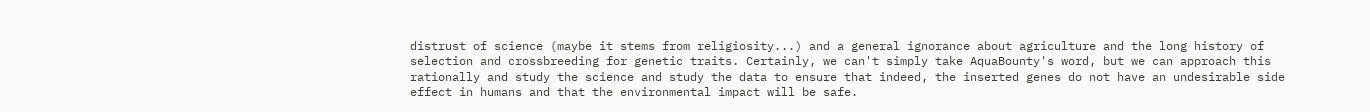distrust of science (maybe it stems from religiosity...) and a general ignorance about agriculture and the long history of selection and crossbreeding for genetic traits. Certainly, we can't simply take AquaBounty's word, but we can approach this rationally and study the science and study the data to ensure that indeed, the inserted genes do not have an undesirable side effect in humans and that the environmental impact will be safe.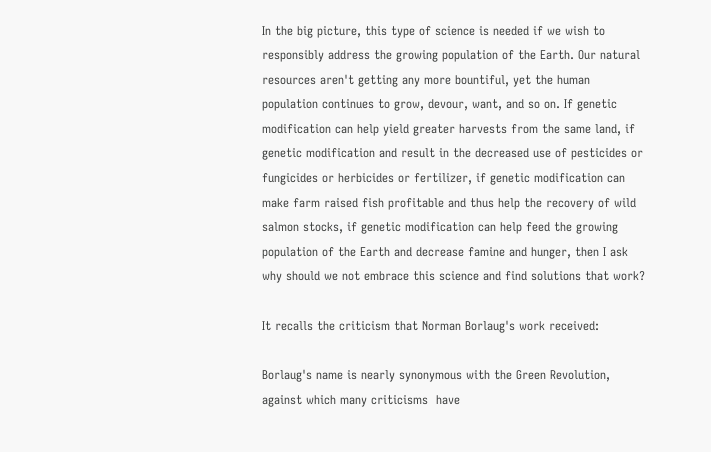In the big picture, this type of science is needed if we wish to responsibly address the growing population of the Earth. Our natural resources aren't getting any more bountiful, yet the human population continues to grow, devour, want, and so on. If genetic modification can help yield greater harvests from the same land, if genetic modification and result in the decreased use of pesticides or fungicides or herbicides or fertilizer, if genetic modification can make farm raised fish profitable and thus help the recovery of wild salmon stocks, if genetic modification can help feed the growing population of the Earth and decrease famine and hunger, then I ask why should we not embrace this science and find solutions that work?

It recalls the criticism that Norman Borlaug's work received:

Borlaug's name is nearly synonymous with the Green Revolution, against which many criticisms  have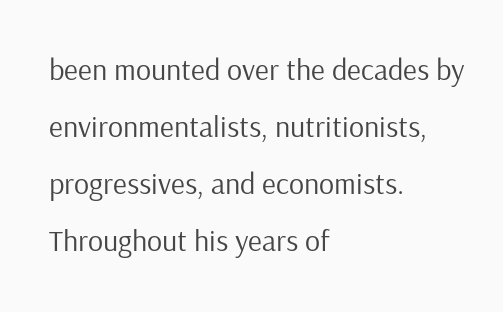been mounted over the decades by environmentalists, nutritionists, progressives, and economists. Throughout his years of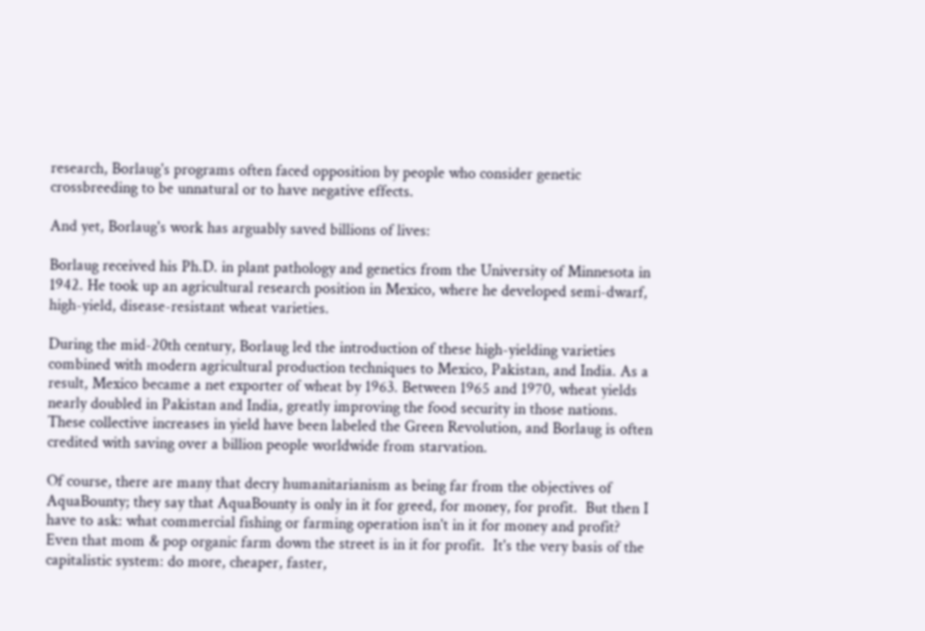research, Borlaug's programs often faced opposition by people who consider genetic crossbreeding to be unnatural or to have negative effects.

And yet, Borlaug's work has arguably saved billions of lives:

Borlaug received his Ph.D. in plant pathology and genetics from the University of Minnesota in 1942. He took up an agricultural research position in Mexico, where he developed semi-dwarf, high-yield, disease-resistant wheat varieties.

During the mid-20th century, Borlaug led the introduction of these high-yielding varieties combined with modern agricultural production techniques to Mexico, Pakistan, and India. As a result, Mexico became a net exporter of wheat by 1963. Between 1965 and 1970, wheat yields nearly doubled in Pakistan and India, greatly improving the food security in those nations.  These collective increases in yield have been labeled the Green Revolution, and Borlaug is often credited with saving over a billion people worldwide from starvation.

Of course, there are many that decry humanitarianism as being far from the objectives of AquaBounty; they say that AquaBounty is only in it for greed, for money, for profit.  But then I have to ask: what commercial fishing or farming operation isn't in it for money and profit?  Even that mom & pop organic farm down the street is in it for profit.  It's the very basis of the capitalistic system: do more, cheaper, faster,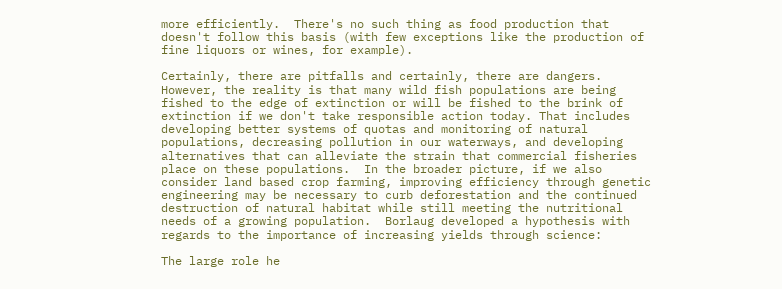more efficiently.  There's no such thing as food production that doesn't follow this basis (with few exceptions like the production of fine liquors or wines, for example).

Certainly, there are pitfalls and certainly, there are dangers. However, the reality is that many wild fish populations are being fished to the edge of extinction or will be fished to the brink of extinction if we don't take responsible action today. That includes developing better systems of quotas and monitoring of natural populations, decreasing pollution in our waterways, and developing alternatives that can alleviate the strain that commercial fisheries place on these populations.  In the broader picture, if we also consider land based crop farming, improving efficiency through genetic engineering may be necessary to curb deforestation and the continued destruction of natural habitat while still meeting the nutritional needs of a growing population.  Borlaug developed a hypothesis with regards to the importance of increasing yields through science:

The large role he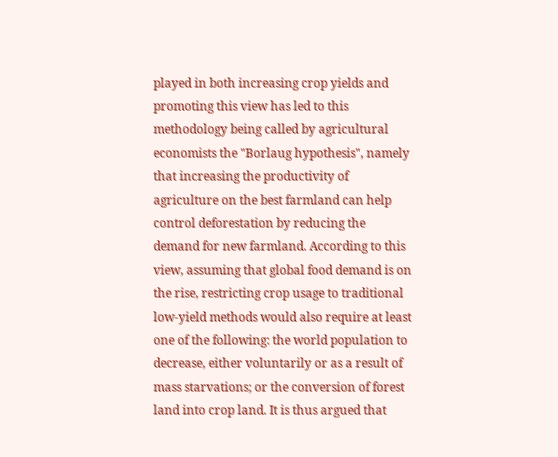played in both increasing crop yields and promoting this view has led to this methodology being called by agricultural economists the "Borlaug hypothesis", namely that increasing the productivity of agriculture on the best farmland can help control deforestation by reducing the demand for new farmland. According to this view, assuming that global food demand is on the rise, restricting crop usage to traditional low-yield methods would also require at least one of the following: the world population to decrease, either voluntarily or as a result of mass starvations; or the conversion of forest land into crop land. It is thus argued that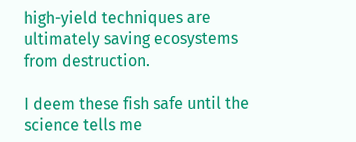high-yield techniques are ultimately saving ecosystems from destruction.

I deem these fish safe until the science tells me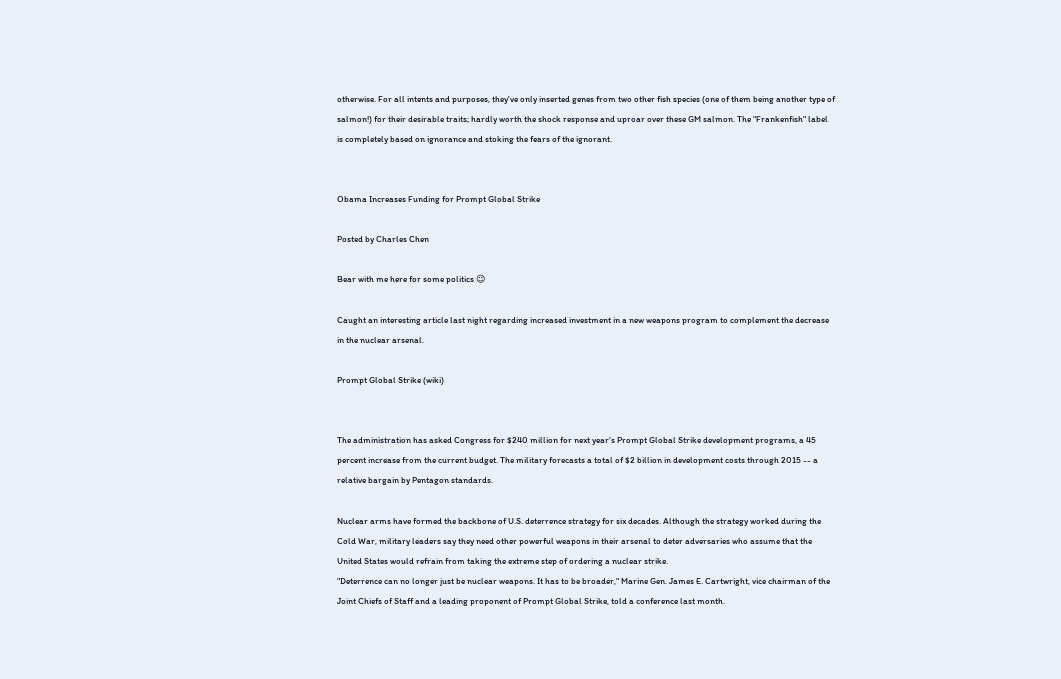otherwise. For all intents and purposes, they've only inserted genes from two other fish species (one of them being another type of salmon!) for their desirable traits; hardly worth the shock response and uproar over these GM salmon. The "Frankenfish" label is completely based on ignorance and stoking the fears of the ignorant.


Obama Increases Funding for Prompt Global Strike

Posted by Charles Chen

Bear with me here for some politics 😉

Caught an interesting article last night regarding increased investment in a new weapons program to complement the decrease in the nuclear arsenal.

Prompt Global Strike (wiki)


The administration has asked Congress for $240 million for next year's Prompt Global Strike development programs, a 45 percent increase from the current budget. The military forecasts a total of $2 billion in development costs through 2015 -- a relative bargain by Pentagon standards.

Nuclear arms have formed the backbone of U.S. deterrence strategy for six decades. Although the strategy worked during the Cold War, military leaders say they need other powerful weapons in their arsenal to deter adversaries who assume that the United States would refrain from taking the extreme step of ordering a nuclear strike.
"Deterrence can no longer just be nuclear weapons. It has to be broader," Marine Gen. James E. Cartwright, vice chairman of the Joint Chiefs of Staff and a leading proponent of Prompt Global Strike, told a conference last month.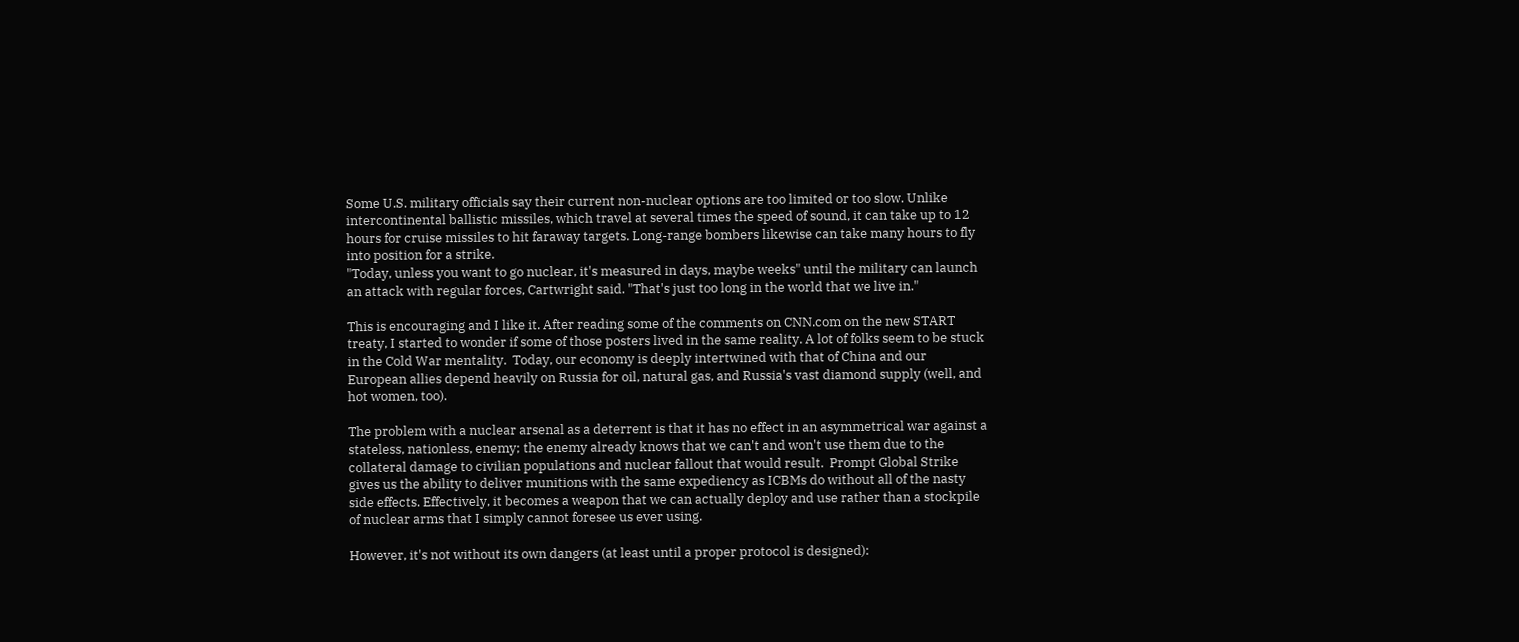Some U.S. military officials say their current non-nuclear options are too limited or too slow. Unlike intercontinental ballistic missiles, which travel at several times the speed of sound, it can take up to 12 hours for cruise missiles to hit faraway targets. Long-range bombers likewise can take many hours to fly into position for a strike.
"Today, unless you want to go nuclear, it's measured in days, maybe weeks" until the military can launch an attack with regular forces, Cartwright said. "That's just too long in the world that we live in."

This is encouraging and I like it. After reading some of the comments on CNN.com on the new START treaty, I started to wonder if some of those posters lived in the same reality. A lot of folks seem to be stuck in the Cold War mentality.  Today, our economy is deeply intertwined with that of China and our European allies depend heavily on Russia for oil, natural gas, and Russia's vast diamond supply (well, and hot women, too).

The problem with a nuclear arsenal as a deterrent is that it has no effect in an asymmetrical war against a stateless, nationless, enemy; the enemy already knows that we can't and won't use them due to the collateral damage to civilian populations and nuclear fallout that would result.  Prompt Global Strike gives us the ability to deliver munitions with the same expediency as ICBMs do without all of the nasty side effects. Effectively, it becomes a weapon that we can actually deploy and use rather than a stockpile of nuclear arms that I simply cannot foresee us ever using.

However, it's not without its own dangers (at least until a proper protocol is designed):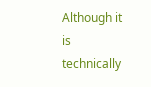Although it is technically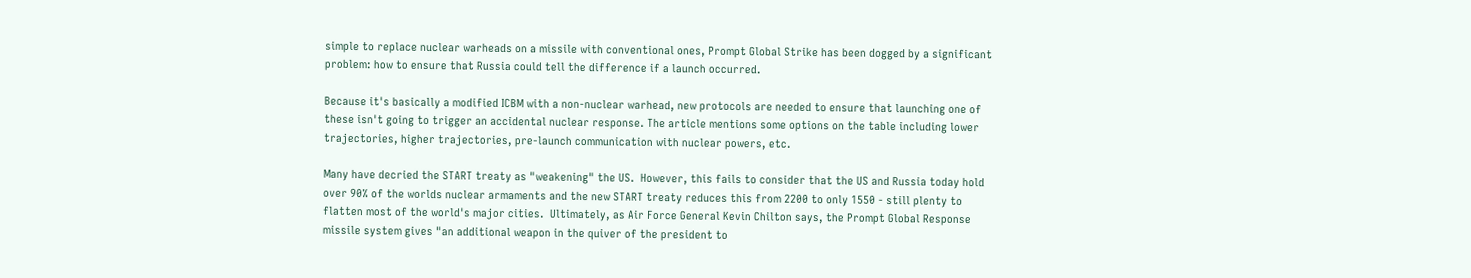simple to replace nuclear warheads on a missile with conventional ones, Prompt Global Strike has been dogged by a significant problem: how to ensure that Russia could tell the difference if a launch occurred.

Because it's basically a modified ICBM with a non-nuclear warhead, new protocols are needed to ensure that launching one of these isn't going to trigger an accidental nuclear response. The article mentions some options on the table including lower trajectories, higher trajectories, pre-launch communication with nuclear powers, etc.

Many have decried the START treaty as "weakening" the US.  However, this fails to consider that the US and Russia today hold over 90% of the worlds nuclear armaments and the new START treaty reduces this from 2200 to only 1550 - still plenty to flatten most of the world's major cities.  Ultimately, as Air Force General Kevin Chilton says, the Prompt Global Response missile system gives "an additional weapon in the quiver of the president to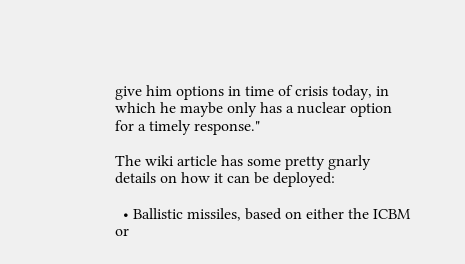give him options in time of crisis today, in which he maybe only has a nuclear option for a timely response."

The wiki article has some pretty gnarly details on how it can be deployed:

  • Ballistic missiles, based on either the ICBM or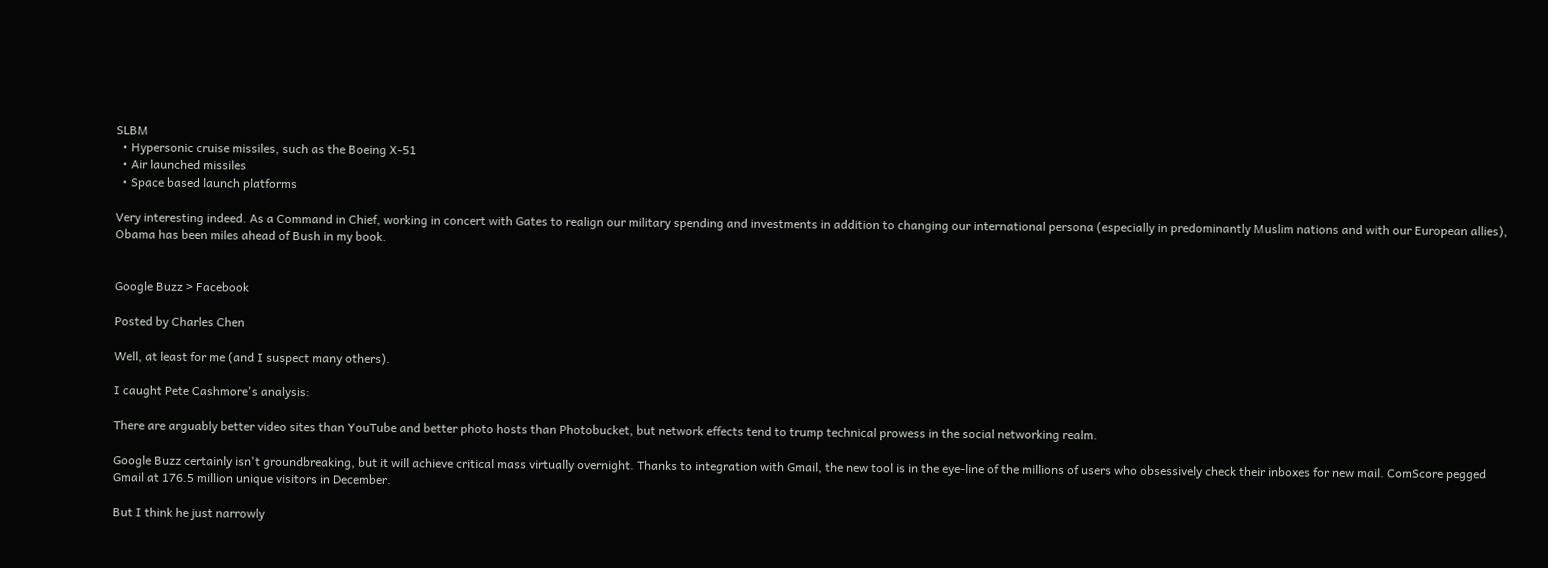SLBM
  • Hypersonic cruise missiles, such as the Boeing X-51
  • Air launched missiles
  • Space based launch platforms

Very interesting indeed. As a Command in Chief, working in concert with Gates to realign our military spending and investments in addition to changing our international persona (especially in predominantly Muslim nations and with our European allies), Obama has been miles ahead of Bush in my book.


Google Buzz > Facebook

Posted by Charles Chen

Well, at least for me (and I suspect many others).

I caught Pete Cashmore's analysis:

There are arguably better video sites than YouTube and better photo hosts than Photobucket, but network effects tend to trump technical prowess in the social networking realm.

Google Buzz certainly isn't groundbreaking, but it will achieve critical mass virtually overnight. Thanks to integration with Gmail, the new tool is in the eye-line of the millions of users who obsessively check their inboxes for new mail. ComScore pegged Gmail at 176.5 million unique visitors in December.

But I think he just narrowly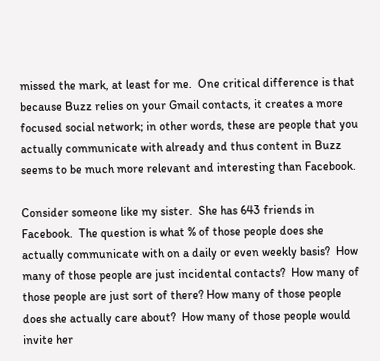missed the mark, at least for me.  One critical difference is that because Buzz relies on your Gmail contacts, it creates a more focused social network; in other words, these are people that you actually communicate with already and thus content in Buzz seems to be much more relevant and interesting than Facebook.

Consider someone like my sister.  She has 643 friends in Facebook.  The question is what % of those people does she actually communicate with on a daily or even weekly basis?  How many of those people are just incidental contacts?  How many of those people are just sort of there? How many of those people does she actually care about?  How many of those people would invite her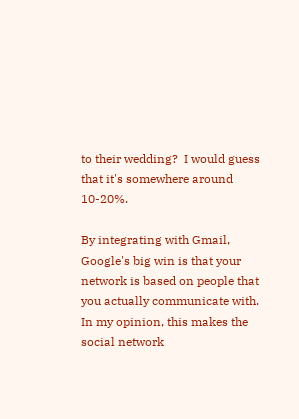to their wedding?  I would guess that it's somewhere around 10-20%.

By integrating with Gmail, Google's big win is that your network is based on people that you actually communicate with.  In my opinion, this makes the social network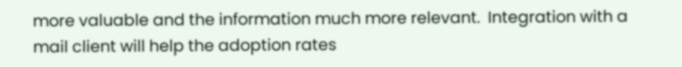more valuable and the information much more relevant.  Integration with a mail client will help the adoption rates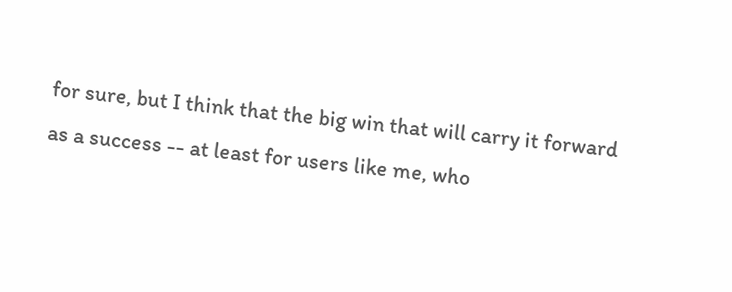for sure, but I think that the big win that will carry it forward as a success -- at least for users like me, who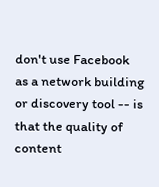don't use Facebook as a network building or discovery tool -- is that the quality of content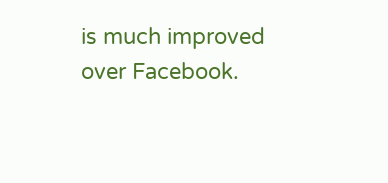is much improved over Facebook.